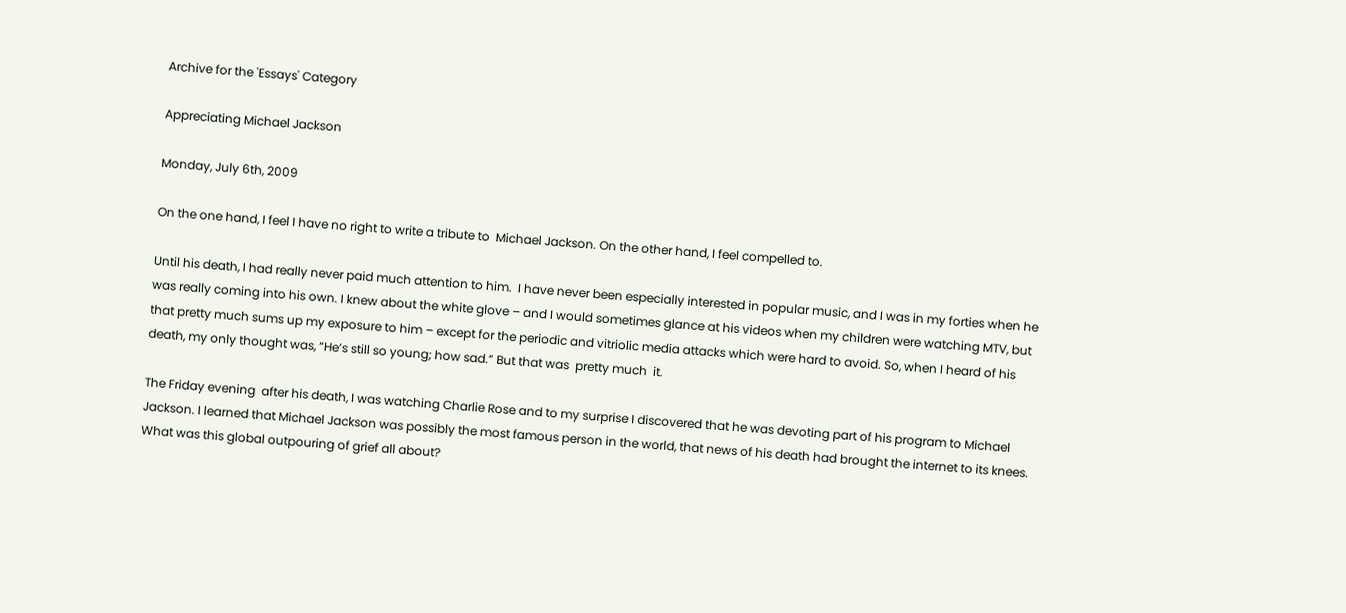Archive for the 'Essays' Category

Appreciating Michael Jackson

Monday, July 6th, 2009

On the one hand, I feel I have no right to write a tribute to  Michael Jackson. On the other hand, I feel compelled to.

Until his death, I had really never paid much attention to him.  I have never been especially interested in popular music, and I was in my forties when he was really coming into his own. I knew about the white glove – and I would sometimes glance at his videos when my children were watching MTV, but that pretty much sums up my exposure to him – except for the periodic and vitriolic media attacks which were hard to avoid. So, when I heard of his death, my only thought was, “He’s still so young; how sad.” But that was  pretty much  it.

The Friday evening  after his death, I was watching Charlie Rose and to my surprise I discovered that he was devoting part of his program to Michael Jackson. I learned that Michael Jackson was possibly the most famous person in the world, that news of his death had brought the internet to its knees. What was this global outpouring of grief all about?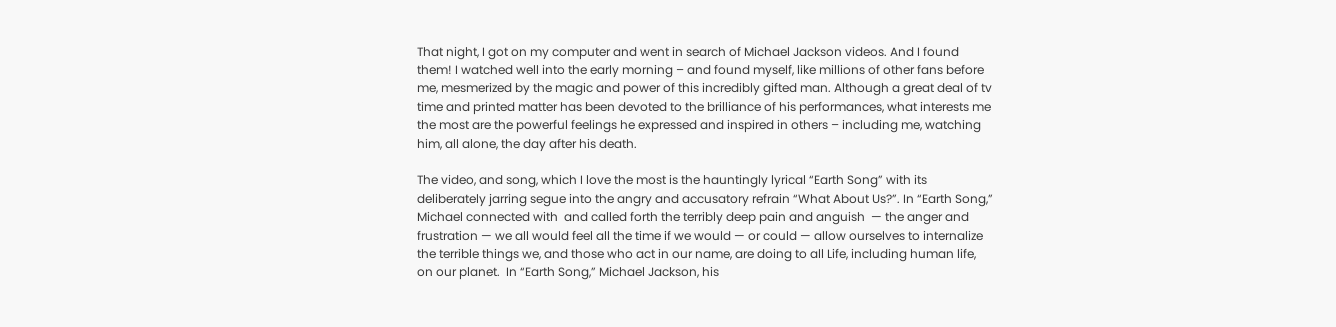That night, I got on my computer and went in search of Michael Jackson videos. And I found them! I watched well into the early morning – and found myself, like millions of other fans before me, mesmerized by the magic and power of this incredibly gifted man. Although a great deal of tv time and printed matter has been devoted to the brilliance of his performances, what interests me the most are the powerful feelings he expressed and inspired in others – including me, watching him, all alone, the day after his death.

The video, and song, which I love the most is the hauntingly lyrical “Earth Song” with its  deliberately jarring segue into the angry and accusatory refrain “What About Us?”. In “Earth Song,” Michael connected with  and called forth the terribly deep pain and anguish  — the anger and frustration — we all would feel all the time if we would — or could — allow ourselves to internalize the terrible things we, and those who act in our name, are doing to all Life, including human life,  on our planet.  In “Earth Song,” Michael Jackson, his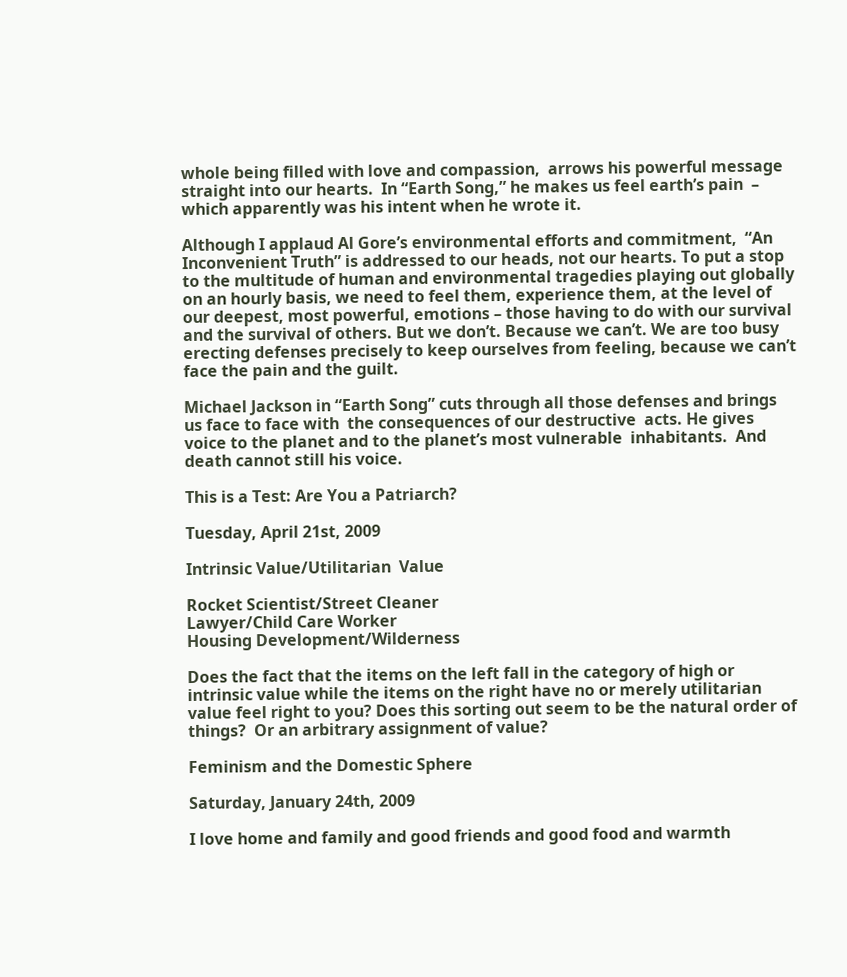whole being filled with love and compassion,  arrows his powerful message straight into our hearts.  In “Earth Song,” he makes us feel earth’s pain  – which apparently was his intent when he wrote it.

Although I applaud Al Gore’s environmental efforts and commitment,  “An Inconvenient Truth” is addressed to our heads, not our hearts. To put a stop to the multitude of human and environmental tragedies playing out globally on an hourly basis, we need to feel them, experience them, at the level of our deepest, most powerful, emotions – those having to do with our survival and the survival of others. But we don’t. Because we can’t. We are too busy erecting defenses precisely to keep ourselves from feeling, because we can’t face the pain and the guilt.

Michael Jackson in “Earth Song” cuts through all those defenses and brings us face to face with  the consequences of our destructive  acts. He gives voice to the planet and to the planet’s most vulnerable  inhabitants.  And death cannot still his voice.

This is a Test: Are You a Patriarch?

Tuesday, April 21st, 2009

Intrinsic Value/Utilitarian  Value

Rocket Scientist/Street Cleaner
Lawyer/Child Care Worker
Housing Development/Wilderness

Does the fact that the items on the left fall in the category of high or intrinsic value while the items on the right have no or merely utilitarian value feel right to you? Does this sorting out seem to be the natural order of things?  Or an arbitrary assignment of value?

Feminism and the Domestic Sphere

Saturday, January 24th, 2009

I love home and family and good friends and good food and warmth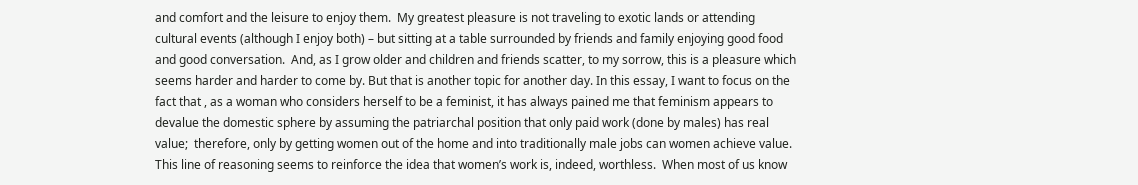and comfort and the leisure to enjoy them.  My greatest pleasure is not traveling to exotic lands or attending cultural events (although I enjoy both) – but sitting at a table surrounded by friends and family enjoying good food and good conversation.  And, as I grow older and children and friends scatter, to my sorrow, this is a pleasure which seems harder and harder to come by. But that is another topic for another day. In this essay, I want to focus on the fact that , as a woman who considers herself to be a feminist, it has always pained me that feminism appears to devalue the domestic sphere by assuming the patriarchal position that only paid work (done by males) has real value;  therefore, only by getting women out of the home and into traditionally male jobs can women achieve value.  This line of reasoning seems to reinforce the idea that women’s work is, indeed, worthless.  When most of us know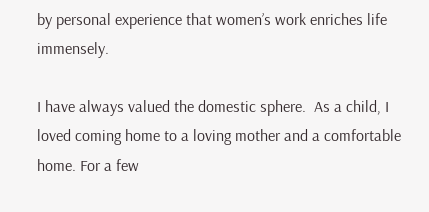by personal experience that women’s work enriches life immensely.

I have always valued the domestic sphere.  As a child, I loved coming home to a loving mother and a comfortable home. For a few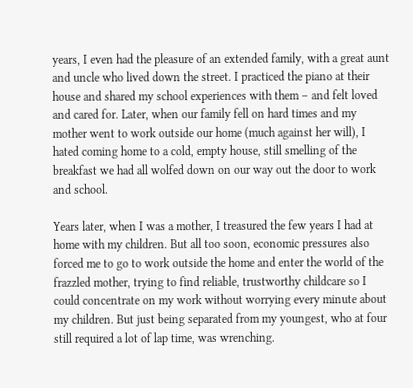years, I even had the pleasure of an extended family, with a great aunt and uncle who lived down the street. I practiced the piano at their house and shared my school experiences with them – and felt loved and cared for. Later, when our family fell on hard times and my mother went to work outside our home (much against her will), I hated coming home to a cold, empty house, still smelling of the breakfast we had all wolfed down on our way out the door to work and school.

Years later, when I was a mother, I treasured the few years I had at home with my children. But all too soon, economic pressures also forced me to go to work outside the home and enter the world of the frazzled mother, trying to find reliable, trustworthy childcare so I could concentrate on my work without worrying every minute about my children. But just being separated from my youngest, who at four still required a lot of lap time, was wrenching.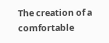The creation of a comfortable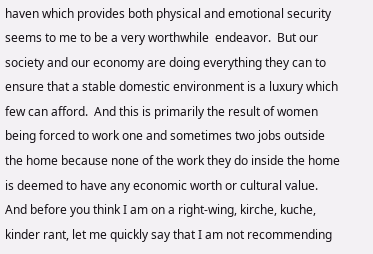haven which provides both physical and emotional security seems to me to be a very worthwhile  endeavor.  But our society and our economy are doing everything they can to ensure that a stable domestic environment is a luxury which few can afford.  And this is primarily the result of women being forced to work one and sometimes two jobs outside the home because none of the work they do inside the home is deemed to have any economic worth or cultural value.  And before you think I am on a right-wing, kirche, kuche, kinder rant, let me quickly say that I am not recommending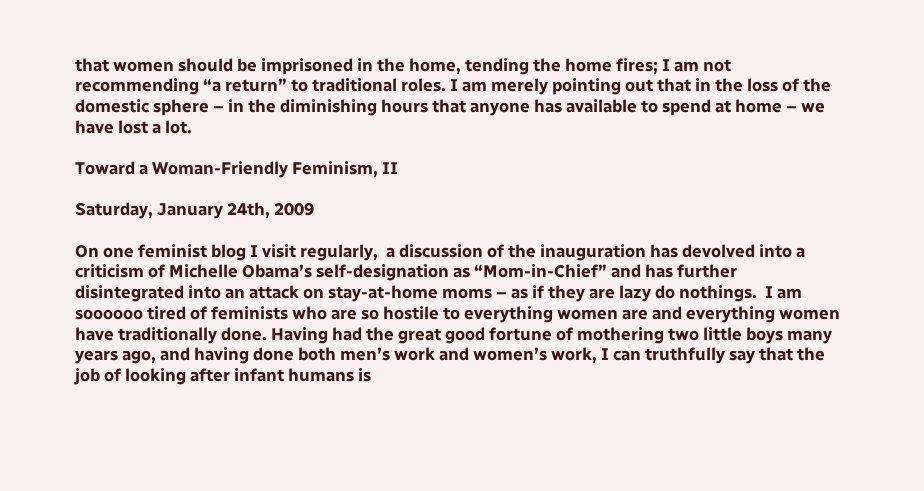that women should be imprisoned in the home, tending the home fires; I am not recommending “a return” to traditional roles. I am merely pointing out that in the loss of the domestic sphere – in the diminishing hours that anyone has available to spend at home – we have lost a lot.

Toward a Woman-Friendly Feminism, II

Saturday, January 24th, 2009

On one feminist blog I visit regularly,  a discussion of the inauguration has devolved into a criticism of Michelle Obama’s self-designation as “Mom-in-Chief” and has further disintegrated into an attack on stay-at-home moms – as if they are lazy do nothings.  I am soooooo tired of feminists who are so hostile to everything women are and everything women have traditionally done. Having had the great good fortune of mothering two little boys many years ago, and having done both men’s work and women’s work, I can truthfully say that the job of looking after infant humans is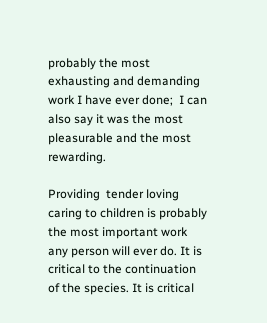probably the most exhausting and demanding work I have ever done;  I can also say it was the most pleasurable and the most rewarding.

Providing  tender loving caring to children is probably the most important work any person will ever do. It is critical to the continuation of the species. It is critical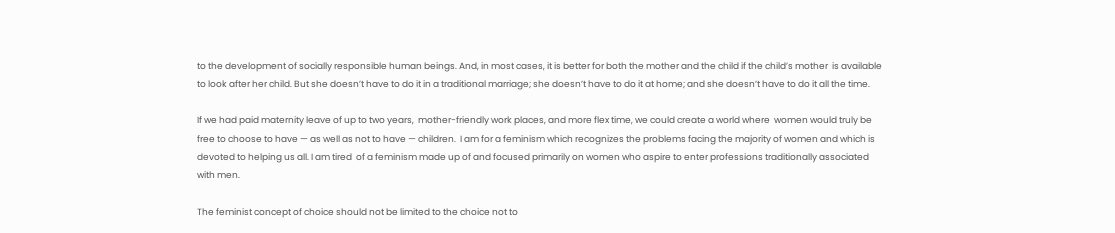to the development of socially responsible human beings. And, in most cases, it is better for both the mother and the child if the child’s mother  is available to look after her child. But she doesn’t have to do it in a traditional marriage; she doesn’t have to do it at home; and she doesn’t have to do it all the time.

If we had paid maternity leave of up to two years,  mother-friendly work places, and more flex time, we could create a world where  women would truly be free to choose to have — as well as not to have — children.  I am for a feminism which recognizes the problems facing the majority of women and which is devoted to helping us all. I am tired  of a feminism made up of and focused primarily on women who aspire to enter professions traditionally associated with men.

The feminist concept of choice should not be limited to the choice not to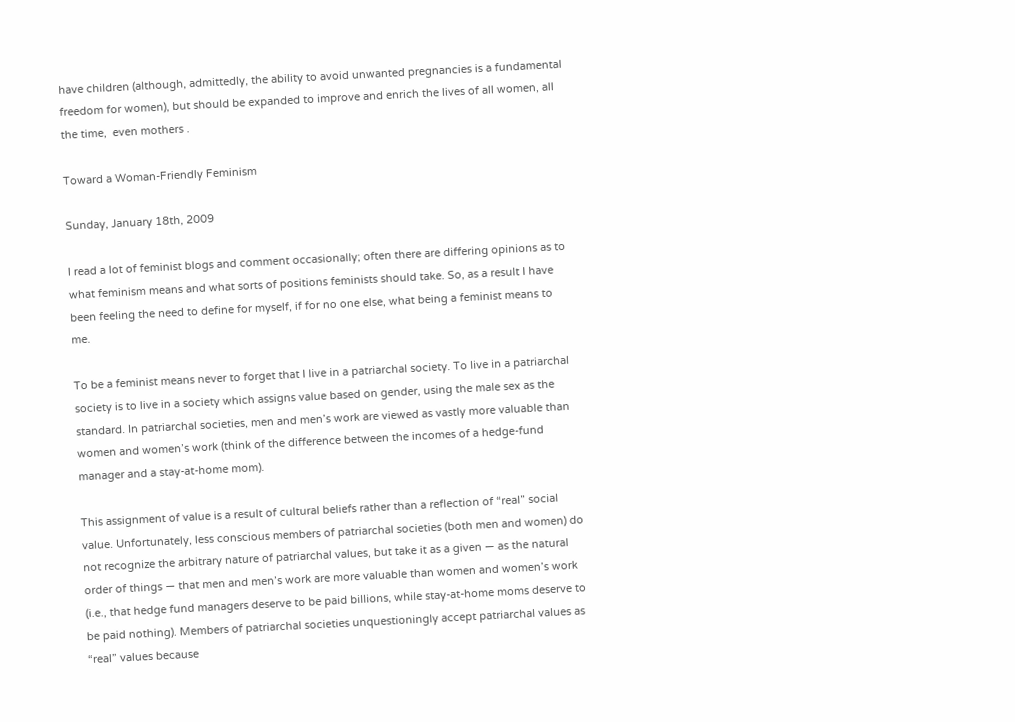have children (although, admittedly, the ability to avoid unwanted pregnancies is a fundamental freedom for women), but should be expanded to improve and enrich the lives of all women, all the time,  even mothers .

Toward a Woman-Friendly Feminism

Sunday, January 18th, 2009

I read a lot of feminist blogs and comment occasionally; often there are differing opinions as to what feminism means and what sorts of positions feminists should take. So, as a result I have been feeling the need to define for myself, if for no one else, what being a feminist means to me.

To be a feminist means never to forget that I live in a patriarchal society. To live in a patriarchal society is to live in a society which assigns value based on gender, using the male sex as the standard. In patriarchal societies, men and men’s work are viewed as vastly more valuable than women and women’s work (think of the difference between the incomes of a hedge-fund manager and a stay-at-home mom).

This assignment of value is a result of cultural beliefs rather than a reflection of “real” social value. Unfortunately, less conscious members of patriarchal societies (both men and women) do not recognize the arbitrary nature of patriarchal values, but take it as a given — as the natural order of things — that men and men’s work are more valuable than women and women’s work (i.e., that hedge fund managers deserve to be paid billions, while stay-at-home moms deserve to be paid nothing). Members of patriarchal societies unquestioningly accept patriarchal values as “real” values because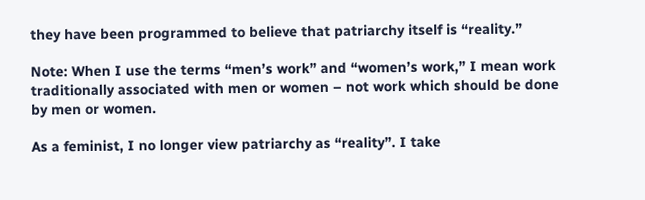they have been programmed to believe that patriarchy itself is “reality.”

Note: When I use the terms “men’s work” and “women’s work,” I mean work traditionally associated with men or women – not work which should be done by men or women.

As a feminist, I no longer view patriarchy as “reality”. I take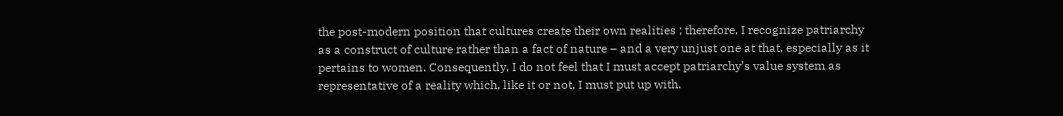the post-modern position that cultures create their own realities ; therefore, I recognize patriarchy as a construct of culture rather than a fact of nature – and a very unjust one at that, especially as it pertains to women. Consequently, I do not feel that I must accept patriarchy’s value system as representative of a reality which, like it or not, I must put up with.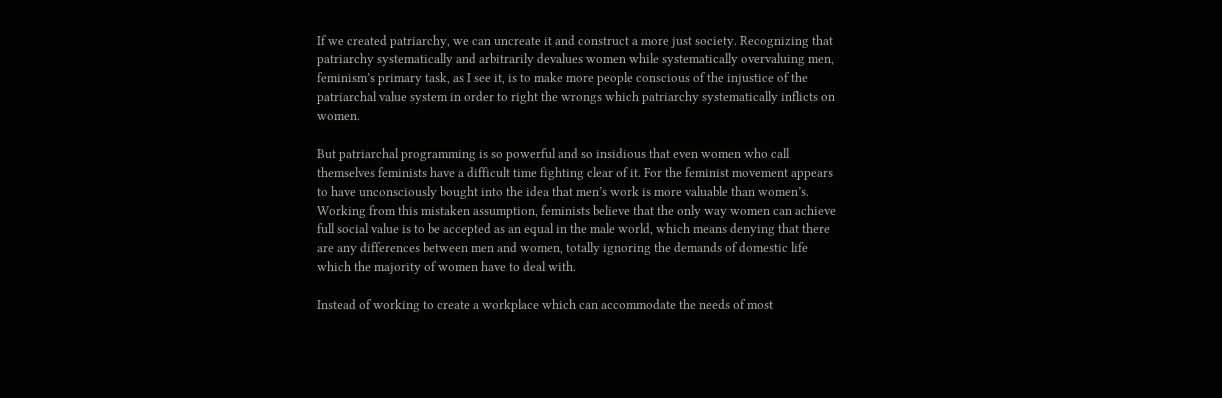If we created patriarchy, we can uncreate it and construct a more just society. Recognizing that patriarchy systematically and arbitrarily devalues women while systematically overvaluing men, feminism’s primary task, as I see it, is to make more people conscious of the injustice of the patriarchal value system in order to right the wrongs which patriarchy systematically inflicts on women.

But patriarchal programming is so powerful and so insidious that even women who call themselves feminists have a difficult time fighting clear of it. For the feminist movement appears to have unconsciously bought into the idea that men’s work is more valuable than women’s. Working from this mistaken assumption, feminists believe that the only way women can achieve full social value is to be accepted as an equal in the male world, which means denying that there are any differences between men and women, totally ignoring the demands of domestic life which the majority of women have to deal with.

Instead of working to create a workplace which can accommodate the needs of most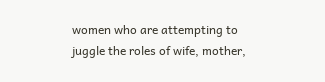women who are attempting to juggle the roles of wife, mother,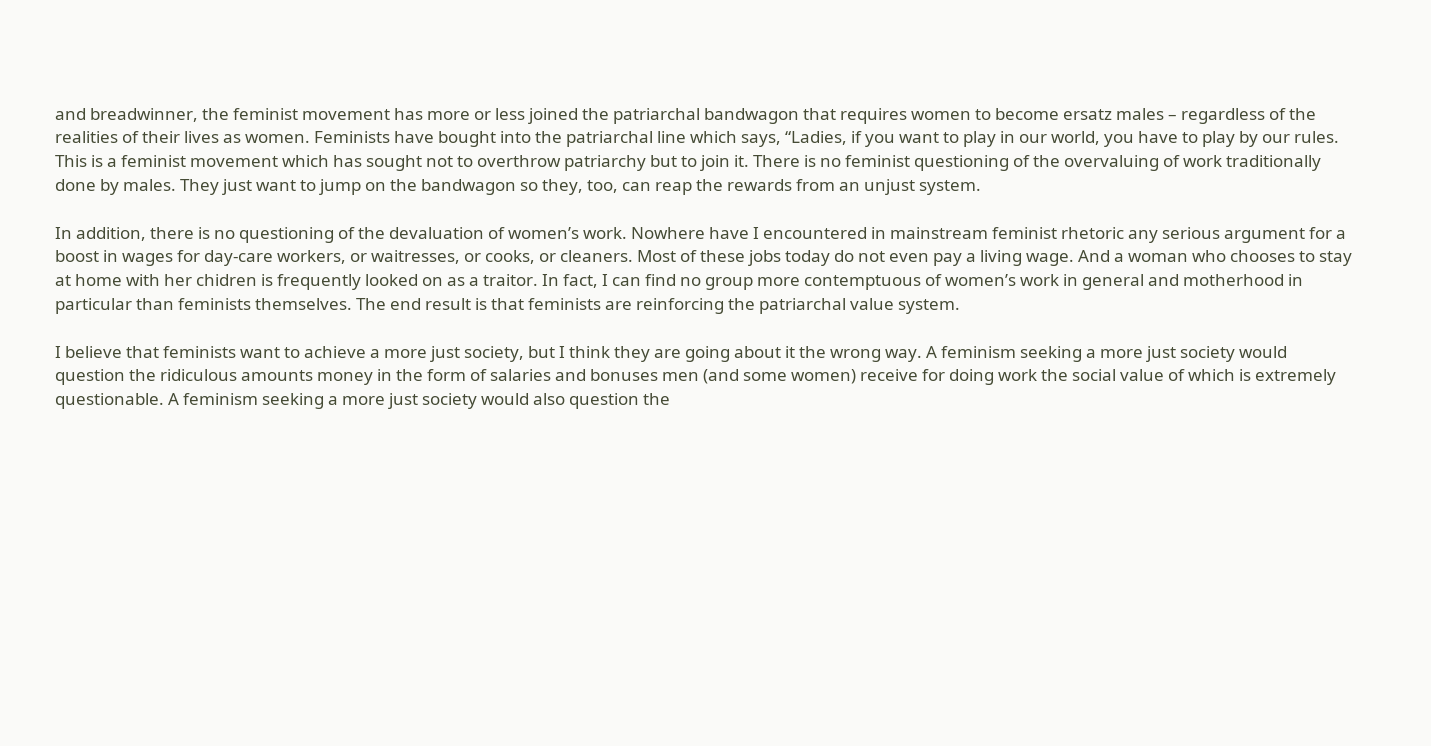and breadwinner, the feminist movement has more or less joined the patriarchal bandwagon that requires women to become ersatz males – regardless of the realities of their lives as women. Feminists have bought into the patriarchal line which says, “Ladies, if you want to play in our world, you have to play by our rules. This is a feminist movement which has sought not to overthrow patriarchy but to join it. There is no feminist questioning of the overvaluing of work traditionally done by males. They just want to jump on the bandwagon so they, too, can reap the rewards from an unjust system.

In addition, there is no questioning of the devaluation of women’s work. Nowhere have I encountered in mainstream feminist rhetoric any serious argument for a boost in wages for day-care workers, or waitresses, or cooks, or cleaners. Most of these jobs today do not even pay a living wage. And a woman who chooses to stay at home with her chidren is frequently looked on as a traitor. In fact, I can find no group more contemptuous of women’s work in general and motherhood in particular than feminists themselves. The end result is that feminists are reinforcing the patriarchal value system.

I believe that feminists want to achieve a more just society, but I think they are going about it the wrong way. A feminism seeking a more just society would question the ridiculous amounts money in the form of salaries and bonuses men (and some women) receive for doing work the social value of which is extremely questionable. A feminism seeking a more just society would also question the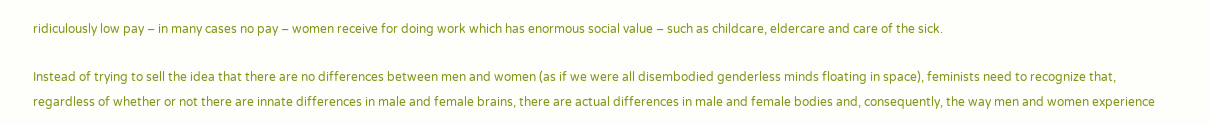ridiculously low pay – in many cases no pay – women receive for doing work which has enormous social value – such as childcare, eldercare and care of the sick.

Instead of trying to sell the idea that there are no differences between men and women (as if we were all disembodied genderless minds floating in space), feminists need to recognize that, regardless of whether or not there are innate differences in male and female brains, there are actual differences in male and female bodies and, consequently, the way men and women experience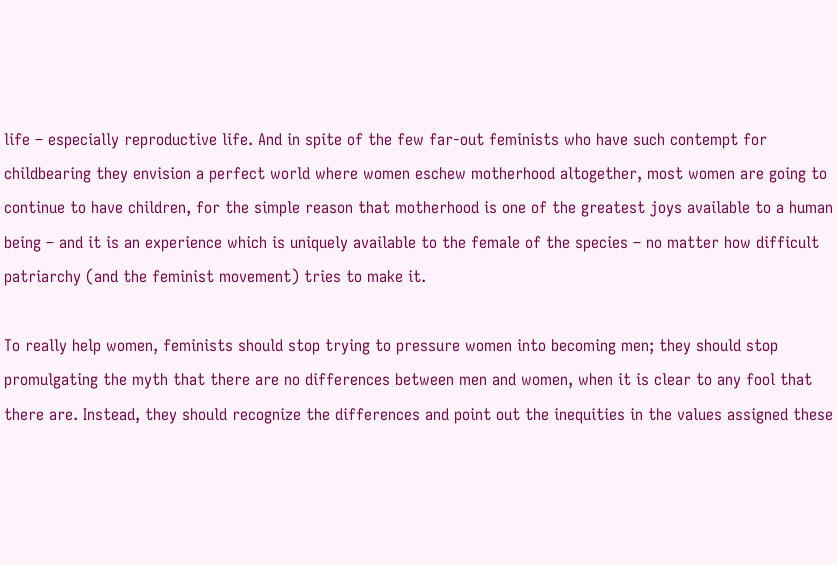life – especially reproductive life. And in spite of the few far-out feminists who have such contempt for childbearing they envision a perfect world where women eschew motherhood altogether, most women are going to continue to have children, for the simple reason that motherhood is one of the greatest joys available to a human being – and it is an experience which is uniquely available to the female of the species – no matter how difficult patriarchy (and the feminist movement) tries to make it.

To really help women, feminists should stop trying to pressure women into becoming men; they should stop promulgating the myth that there are no differences between men and women, when it is clear to any fool that there are. Instead, they should recognize the differences and point out the inequities in the values assigned these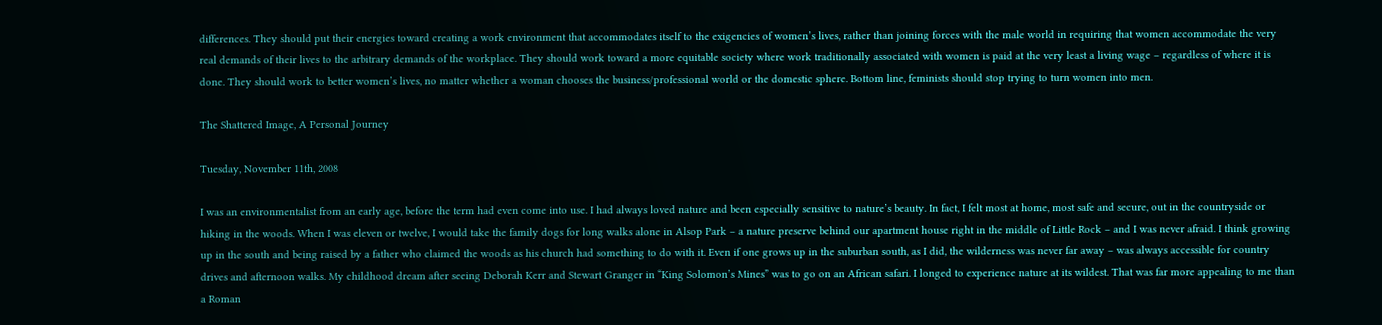differences. They should put their energies toward creating a work environment that accommodates itself to the exigencies of women’s lives, rather than joining forces with the male world in requiring that women accommodate the very real demands of their lives to the arbitrary demands of the workplace. They should work toward a more equitable society where work traditionally associated with women is paid at the very least a living wage – regardless of where it is done. They should work to better women’s lives, no matter whether a woman chooses the business/professional world or the domestic sphere. Bottom line, feminists should stop trying to turn women into men.

The Shattered Image, A Personal Journey

Tuesday, November 11th, 2008

I was an environmentalist from an early age, before the term had even come into use. I had always loved nature and been especially sensitive to nature’s beauty. In fact, I felt most at home, most safe and secure, out in the countryside or hiking in the woods. When I was eleven or twelve, I would take the family dogs for long walks alone in Alsop Park – a nature preserve behind our apartment house right in the middle of Little Rock – and I was never afraid. I think growing up in the south and being raised by a father who claimed the woods as his church had something to do with it. Even if one grows up in the suburban south, as I did, the wilderness was never far away – was always accessible for country drives and afternoon walks. My childhood dream after seeing Deborah Kerr and Stewart Granger in “King Solomon’s Mines” was to go on an African safari. I longed to experience nature at its wildest. That was far more appealing to me than a Roman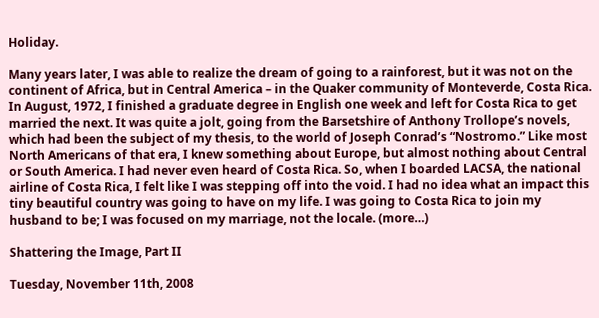Holiday.

Many years later, I was able to realize the dream of going to a rainforest, but it was not on the continent of Africa, but in Central America – in the Quaker community of Monteverde, Costa Rica. In August, 1972, I finished a graduate degree in English one week and left for Costa Rica to get married the next. It was quite a jolt, going from the Barsetshire of Anthony Trollope’s novels, which had been the subject of my thesis, to the world of Joseph Conrad’s “Nostromo.” Like most North Americans of that era, I knew something about Europe, but almost nothing about Central or South America. I had never even heard of Costa Rica. So, when I boarded LACSA, the national airline of Costa Rica, I felt like I was stepping off into the void. I had no idea what an impact this tiny beautiful country was going to have on my life. I was going to Costa Rica to join my husband to be; I was focused on my marriage, not the locale. (more…)

Shattering the Image, Part II

Tuesday, November 11th, 2008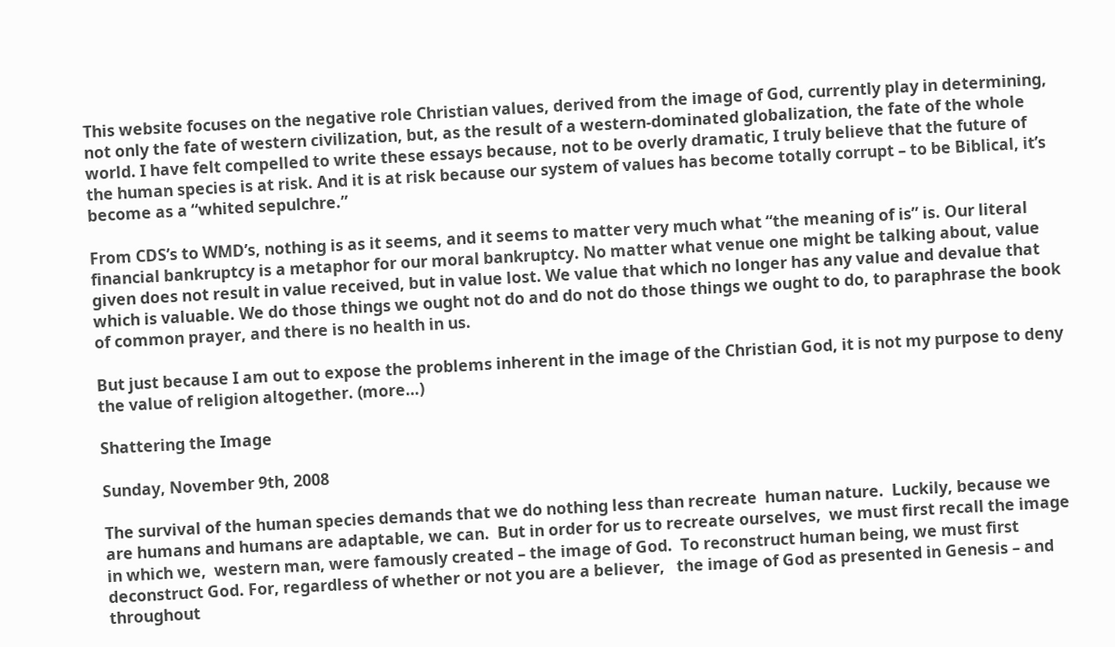This website focuses on the negative role Christian values, derived from the image of God, currently play in determining, not only the fate of western civilization, but, as the result of a western-dominated globalization, the fate of the whole world. I have felt compelled to write these essays because, not to be overly dramatic, I truly believe that the future of the human species is at risk. And it is at risk because our system of values has become totally corrupt – to be Biblical, it’s become as a “whited sepulchre.”

From CDS’s to WMD’s, nothing is as it seems, and it seems to matter very much what “the meaning of is” is. Our literal financial bankruptcy is a metaphor for our moral bankruptcy. No matter what venue one might be talking about, value given does not result in value received, but in value lost. We value that which no longer has any value and devalue that which is valuable. We do those things we ought not do and do not do those things we ought to do, to paraphrase the book of common prayer, and there is no health in us.

But just because I am out to expose the problems inherent in the image of the Christian God, it is not my purpose to deny the value of religion altogether. (more…)

Shattering the Image

Sunday, November 9th, 2008

The survival of the human species demands that we do nothing less than recreate  human nature.  Luckily, because we are humans and humans are adaptable, we can.  But in order for us to recreate ourselves,  we must first recall the image in which we,  western man, were famously created – the image of God.  To reconstruct human being, we must first deconstruct God. For, regardless of whether or not you are a believer,   the image of God as presented in Genesis – and throughout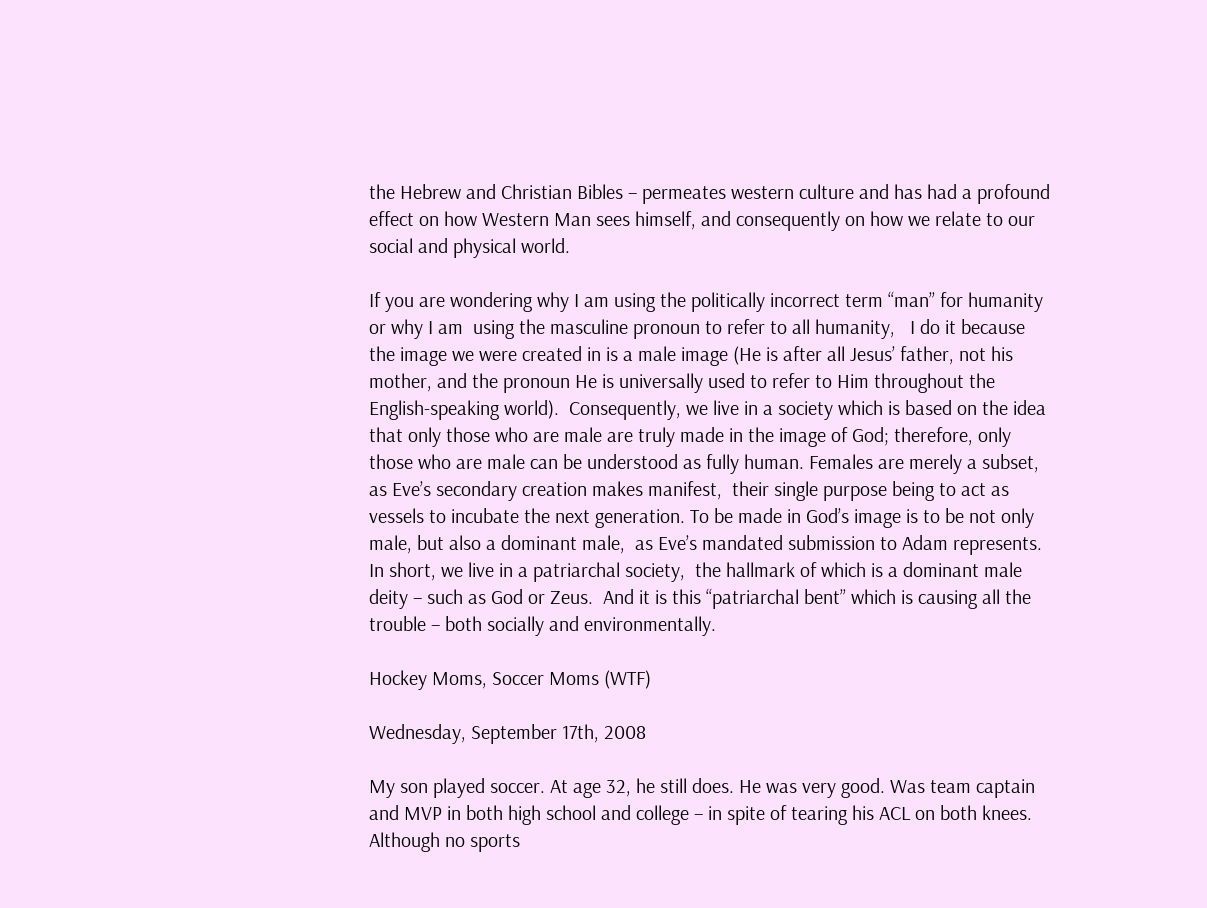the Hebrew and Christian Bibles – permeates western culture and has had a profound effect on how Western Man sees himself, and consequently on how we relate to our social and physical world.

If you are wondering why I am using the politically incorrect term “man” for humanity or why I am  using the masculine pronoun to refer to all humanity,   I do it because the image we were created in is a male image (He is after all Jesus’ father, not his mother, and the pronoun He is universally used to refer to Him throughout the English-speaking world).  Consequently, we live in a society which is based on the idea that only those who are male are truly made in the image of God; therefore, only those who are male can be understood as fully human. Females are merely a subset,  as Eve’s secondary creation makes manifest,  their single purpose being to act as vessels to incubate the next generation. To be made in God’s image is to be not only male, but also a dominant male,  as Eve’s mandated submission to Adam represents.  In short, we live in a patriarchal society,  the hallmark of which is a dominant male deity – such as God or Zeus.  And it is this “patriarchal bent” which is causing all the trouble – both socially and environmentally.

Hockey Moms, Soccer Moms (WTF)

Wednesday, September 17th, 2008

My son played soccer. At age 32, he still does. He was very good. Was team captain and MVP in both high school and college – in spite of tearing his ACL on both knees. Although no sports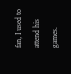fan, I used to attend his games.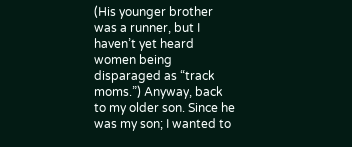(His younger brother was a runner, but I haven’t yet heard women being disparaged as “track moms.”) Anyway, back to my older son. Since he was my son; I wanted to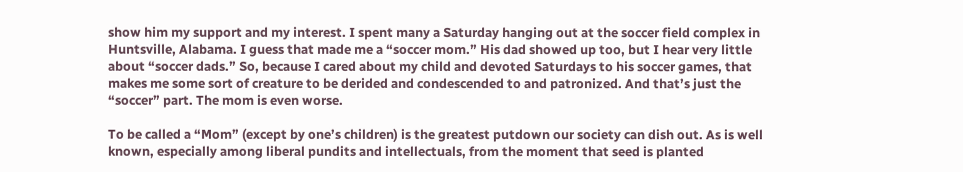show him my support and my interest. I spent many a Saturday hanging out at the soccer field complex in Huntsville, Alabama. I guess that made me a “soccer mom.” His dad showed up too, but I hear very little about “soccer dads.” So, because I cared about my child and devoted Saturdays to his soccer games, that makes me some sort of creature to be derided and condescended to and patronized. And that’s just the “soccer” part. The mom is even worse.

To be called a “Mom” (except by one’s children) is the greatest putdown our society can dish out. As is well known, especially among liberal pundits and intellectuals, from the moment that seed is planted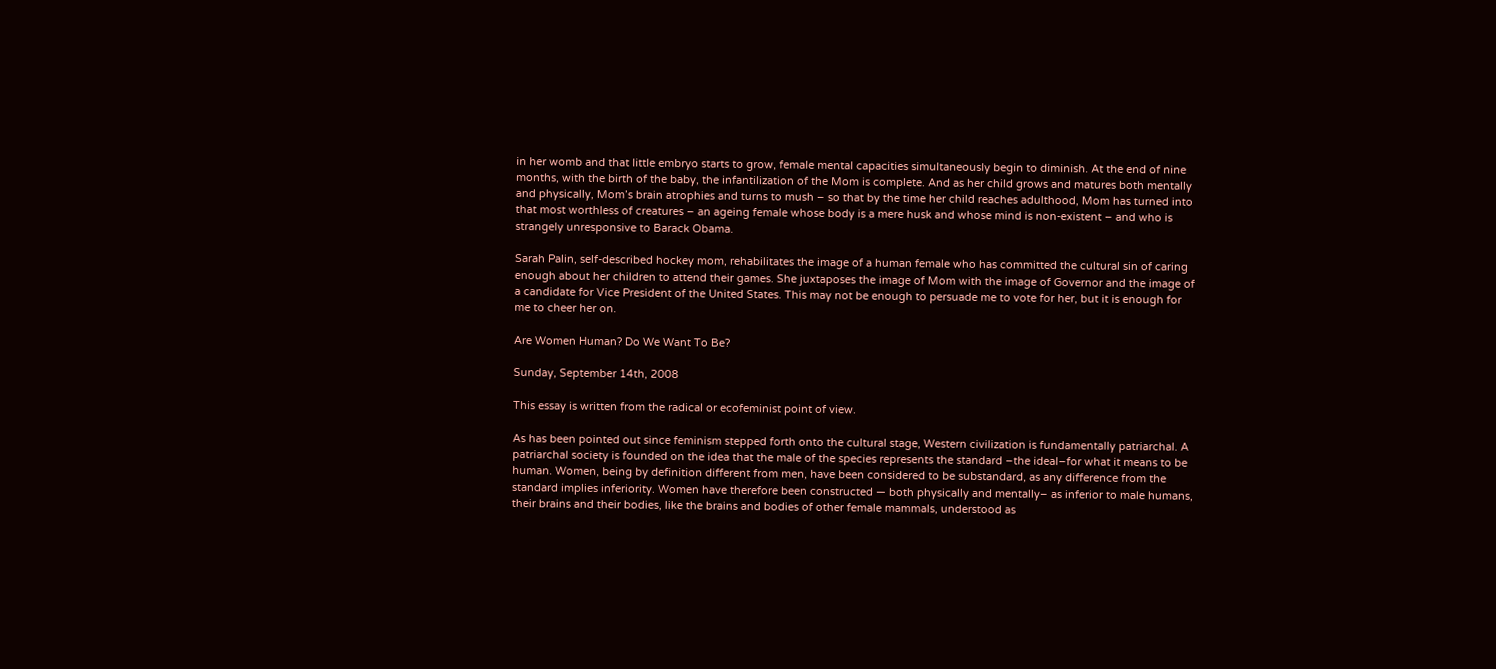in her womb and that little embryo starts to grow, female mental capacities simultaneously begin to diminish. At the end of nine months, with the birth of the baby, the infantilization of the Mom is complete. And as her child grows and matures both mentally and physically, Mom’s brain atrophies and turns to mush – so that by the time her child reaches adulthood, Mom has turned into that most worthless of creatures – an ageing female whose body is a mere husk and whose mind is non-existent – and who is strangely unresponsive to Barack Obama.

Sarah Palin, self-described hockey mom, rehabilitates the image of a human female who has committed the cultural sin of caring enough about her children to attend their games. She juxtaposes the image of Mom with the image of Governor and the image of a candidate for Vice President of the United States. This may not be enough to persuade me to vote for her, but it is enough for me to cheer her on.

Are Women Human? Do We Want To Be?

Sunday, September 14th, 2008

This essay is written from the radical or ecofeminist point of view.

As has been pointed out since feminism stepped forth onto the cultural stage, Western civilization is fundamentally patriarchal. A patriarchal society is founded on the idea that the male of the species represents the standard –the ideal–for what it means to be human. Women, being by definition different from men, have been considered to be substandard, as any difference from the standard implies inferiority. Women have therefore been constructed — both physically and mentally– as inferior to male humans, their brains and their bodies, like the brains and bodies of other female mammals, understood as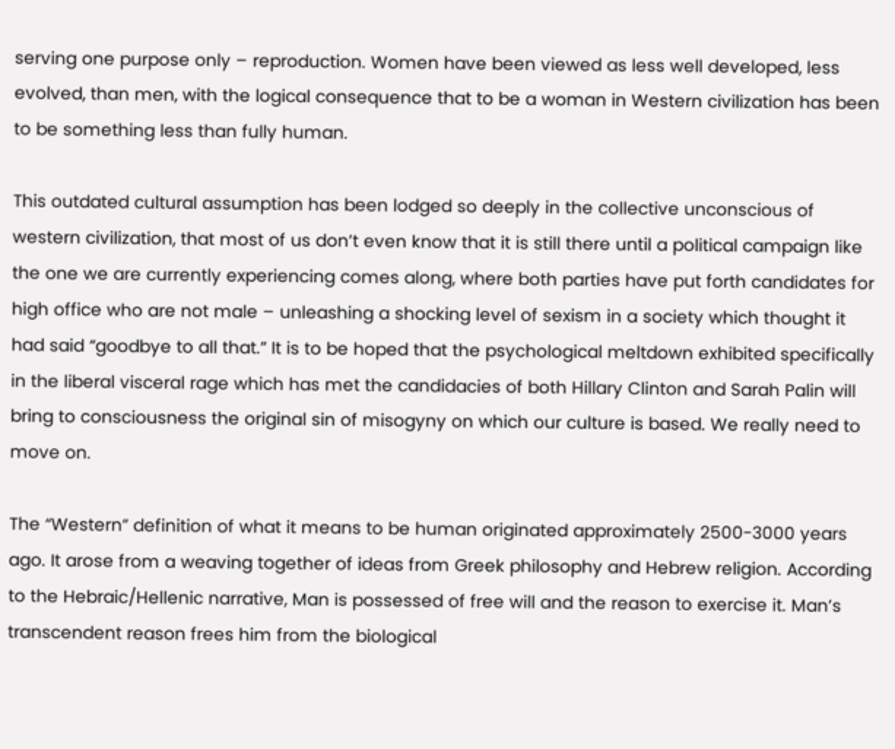serving one purpose only – reproduction. Women have been viewed as less well developed, less evolved, than men, with the logical consequence that to be a woman in Western civilization has been to be something less than fully human.

This outdated cultural assumption has been lodged so deeply in the collective unconscious of western civilization, that most of us don’t even know that it is still there until a political campaign like the one we are currently experiencing comes along, where both parties have put forth candidates for high office who are not male – unleashing a shocking level of sexism in a society which thought it had said “goodbye to all that.” It is to be hoped that the psychological meltdown exhibited specifically in the liberal visceral rage which has met the candidacies of both Hillary Clinton and Sarah Palin will bring to consciousness the original sin of misogyny on which our culture is based. We really need to move on.

The “Western” definition of what it means to be human originated approximately 2500-3000 years ago. It arose from a weaving together of ideas from Greek philosophy and Hebrew religion. According to the Hebraic/Hellenic narrative, Man is possessed of free will and the reason to exercise it. Man’s transcendent reason frees him from the biological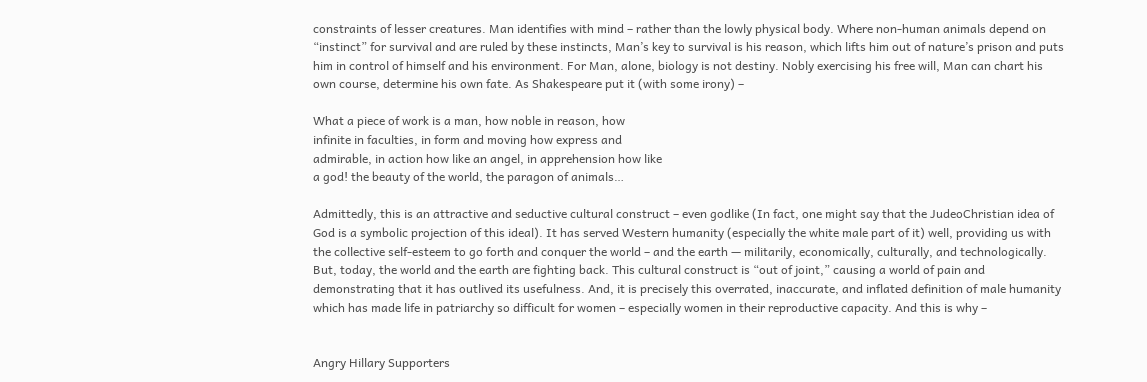constraints of lesser creatures. Man identifies with mind – rather than the lowly physical body. Where non-human animals depend on “instinct” for survival and are ruled by these instincts, Man’s key to survival is his reason, which lifts him out of nature’s prison and puts him in control of himself and his environment. For Man, alone, biology is not destiny. Nobly exercising his free will, Man can chart his own course, determine his own fate. As Shakespeare put it (with some irony) –

What a piece of work is a man, how noble in reason, how
infinite in faculties, in form and moving how express and
admirable, in action how like an angel, in apprehension how like
a god! the beauty of the world, the paragon of animals…

Admittedly, this is an attractive and seductive cultural construct – even godlike (In fact, one might say that the JudeoChristian idea of God is a symbolic projection of this ideal). It has served Western humanity (especially the white male part of it) well, providing us with the collective self-esteem to go forth and conquer the world – and the earth — militarily, economically, culturally, and technologically. But, today, the world and the earth are fighting back. This cultural construct is “out of joint,” causing a world of pain and demonstrating that it has outlived its usefulness. And, it is precisely this overrated, inaccurate, and inflated definition of male humanity which has made life in patriarchy so difficult for women – especially women in their reproductive capacity. And this is why –


Angry Hillary Supporters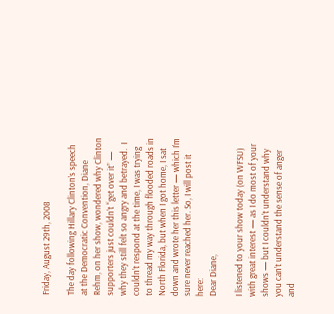Friday, August 29th, 2008

The day following Hillary Clinton’s speech at the Democratic Convention, Diane Rehm, on her show, wondered why Clinton supporters just couldn’t “get over it” — why they still felt so angry and betrayed.  I couldn’t respond at the time, I was trying to thread my way through flooded roads in North Florida, but when I got home, I sat down and wrote her this letter — which I’m sure never reached her. So, I will post it here:
Dear Diane,

I listened to your show today (on WFSU) with great interest — as I do most of your shows — but I couldn’t understand why you can’t understand the sense of anger and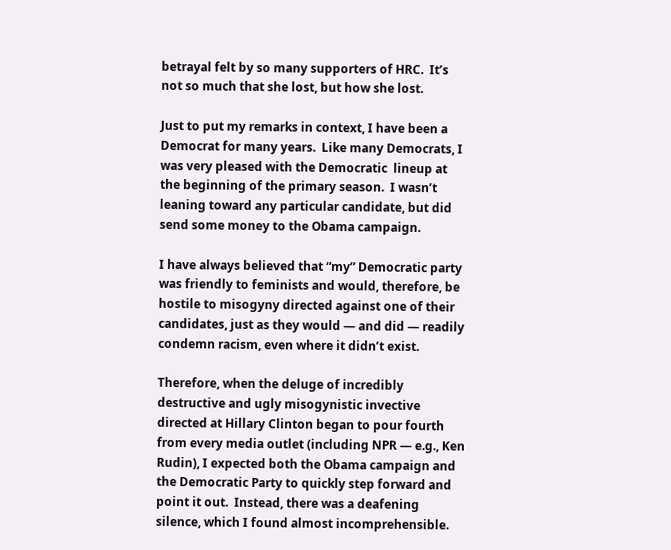betrayal felt by so many supporters of HRC.  It’s not so much that she lost, but how she lost.

Just to put my remarks in context, I have been a Democrat for many years.  Like many Democrats, I was very pleased with the Democratic  lineup at the beginning of the primary season.  I wasn’t leaning toward any particular candidate, but did send some money to the Obama campaign.

I have always believed that “my” Democratic party was friendly to feminists and would, therefore, be hostile to misogyny directed against one of their candidates, just as they would — and did — readily condemn racism, even where it didn’t exist.

Therefore, when the deluge of incredibly destructive and ugly misogynistic invective directed at Hillary Clinton began to pour fourth from every media outlet (including NPR — e.g., Ken Rudin), I expected both the Obama campaign and the Democratic Party to quickly step forward and point it out.  Instead, there was a deafening silence, which I found almost incomprehensible.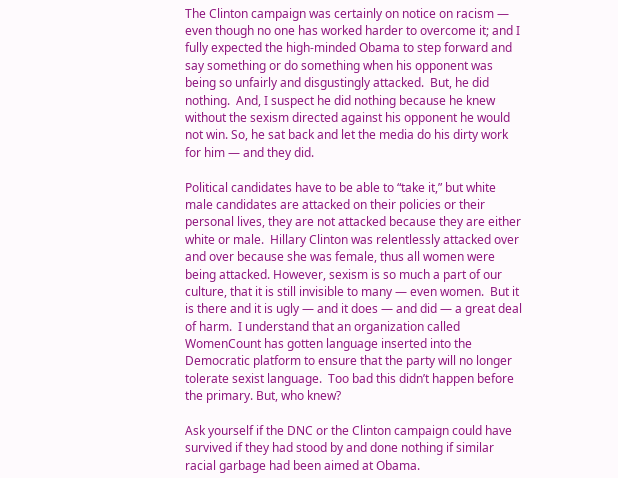The Clinton campaign was certainly on notice on racism — even though no one has worked harder to overcome it; and I fully expected the high-minded Obama to step forward and say something or do something when his opponent was being so unfairly and disgustingly attacked.  But, he did nothing.  And, I suspect he did nothing because he knew without the sexism directed against his opponent he would not win. So, he sat back and let the media do his dirty work for him — and they did.

Political candidates have to be able to “take it,” but white male candidates are attacked on their policies or their personal lives, they are not attacked because they are either white or male.  Hillary Clinton was relentlessly attacked over and over because she was female, thus all women were being attacked. However, sexism is so much a part of our culture, that it is still invisible to many — even women.  But it is there and it is ugly — and it does — and did — a great deal of harm.  I understand that an organization called WomenCount has gotten language inserted into the Democratic platform to ensure that the party will no longer tolerate sexist language.  Too bad this didn’t happen before the primary. But, who knew?

Ask yourself if the DNC or the Clinton campaign could have survived if they had stood by and done nothing if similar racial garbage had been aimed at Obama.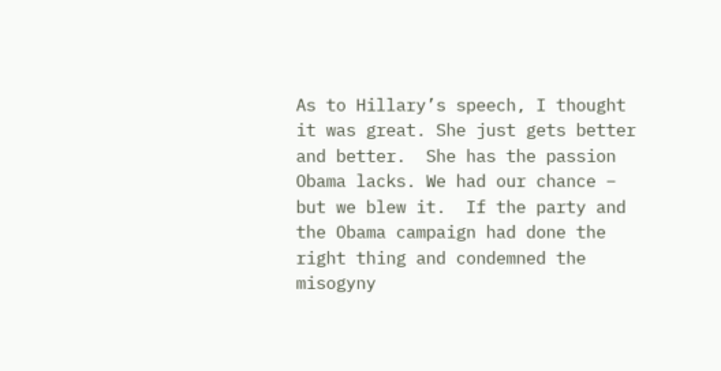As to Hillary’s speech, I thought it was great. She just gets better and better.  She has the passion Obama lacks. We had our chance –  but we blew it.  If the party and the Obama campaign had done the right thing and condemned the misogyny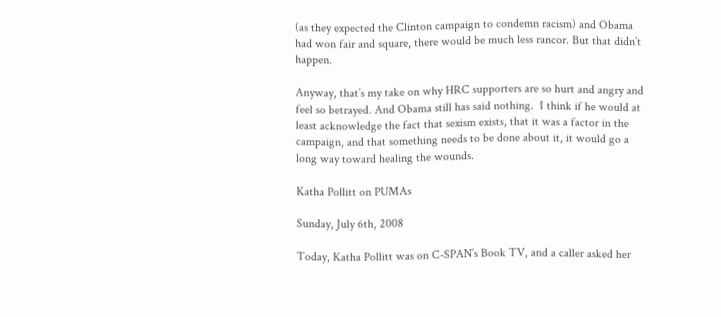(as they expected the Clinton campaign to condemn racism) and Obama had won fair and square, there would be much less rancor. But that didn’t happen.

Anyway, that’s my take on why HRC supporters are so hurt and angry and feel so betrayed. And Obama still has said nothing.  I think if he would at least acknowledge the fact that sexism exists, that it was a factor in the campaign, and that something needs to be done about it, it would go a long way toward healing the wounds.

Katha Pollitt on PUMAs

Sunday, July 6th, 2008

Today, Katha Pollitt was on C-SPAN’s Book TV, and a caller asked her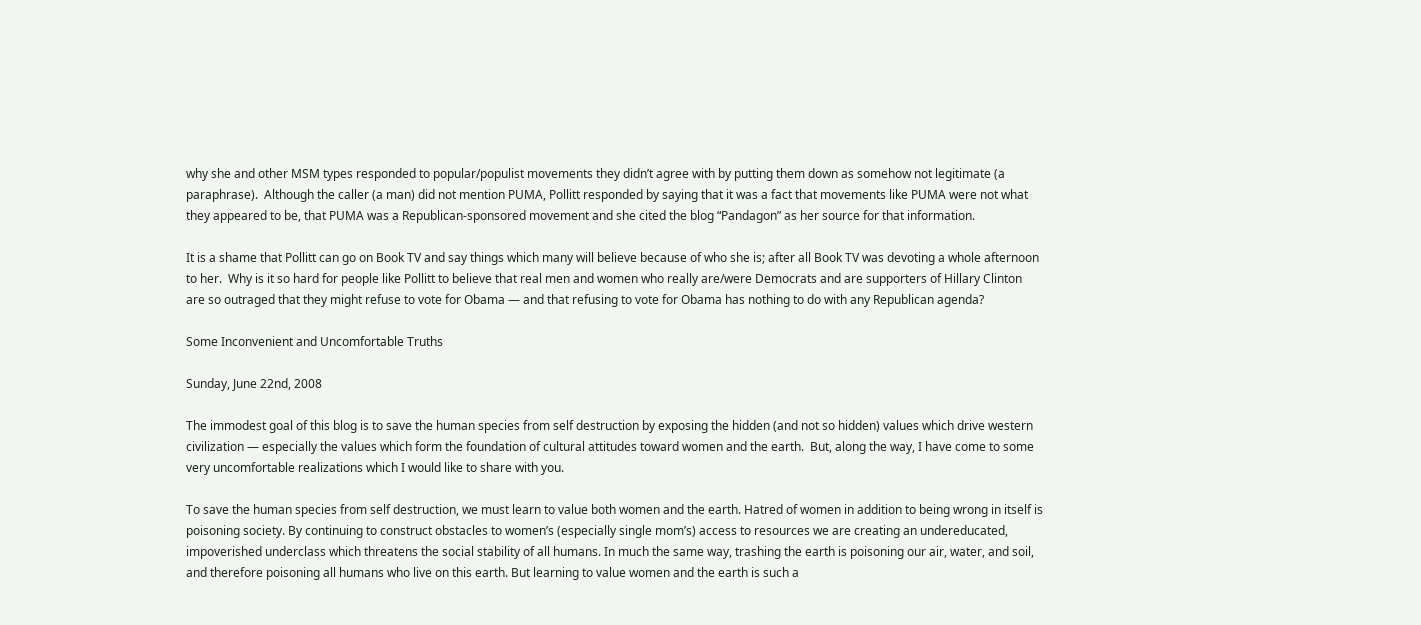why she and other MSM types responded to popular/populist movements they didn’t agree with by putting them down as somehow not legitimate (a paraphrase).  Although the caller (a man) did not mention PUMA, Pollitt responded by saying that it was a fact that movements like PUMA were not what they appeared to be, that PUMA was a Republican-sponsored movement and she cited the blog “Pandagon” as her source for that information.

It is a shame that Pollitt can go on Book TV and say things which many will believe because of who she is; after all Book TV was devoting a whole afternoon to her.  Why is it so hard for people like Pollitt to believe that real men and women who really are/were Democrats and are supporters of Hillary Clinton are so outraged that they might refuse to vote for Obama — and that refusing to vote for Obama has nothing to do with any Republican agenda?

Some Inconvenient and Uncomfortable Truths

Sunday, June 22nd, 2008

The immodest goal of this blog is to save the human species from self destruction by exposing the hidden (and not so hidden) values which drive western civilization — especially the values which form the foundation of cultural attitudes toward women and the earth.  But, along the way, I have come to some very uncomfortable realizations which I would like to share with you.

To save the human species from self destruction, we must learn to value both women and the earth. Hatred of women in addition to being wrong in itself is poisoning society. By continuing to construct obstacles to women’s (especially single mom’s) access to resources we are creating an undereducated, impoverished underclass which threatens the social stability of all humans. In much the same way, trashing the earth is poisoning our air, water, and soil, and therefore poisoning all humans who live on this earth. But learning to value women and the earth is such a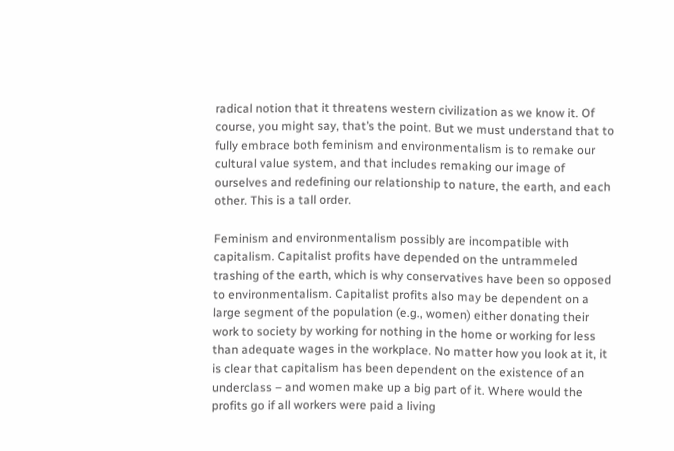radical notion that it threatens western civilization as we know it. Of course, you might say, that’s the point. But we must understand that to fully embrace both feminism and environmentalism is to remake our cultural value system, and that includes remaking our image of ourselves and redefining our relationship to nature, the earth, and each other. This is a tall order.

Feminism and environmentalism possibly are incompatible with capitalism. Capitalist profits have depended on the untrammeled trashing of the earth, which is why conservatives have been so opposed to environmentalism. Capitalist profits also may be dependent on a large segment of the population (e.g., women) either donating their work to society by working for nothing in the home or working for less than adequate wages in the workplace. No matter how you look at it, it is clear that capitalism has been dependent on the existence of an underclass – and women make up a big part of it. Where would the profits go if all workers were paid a living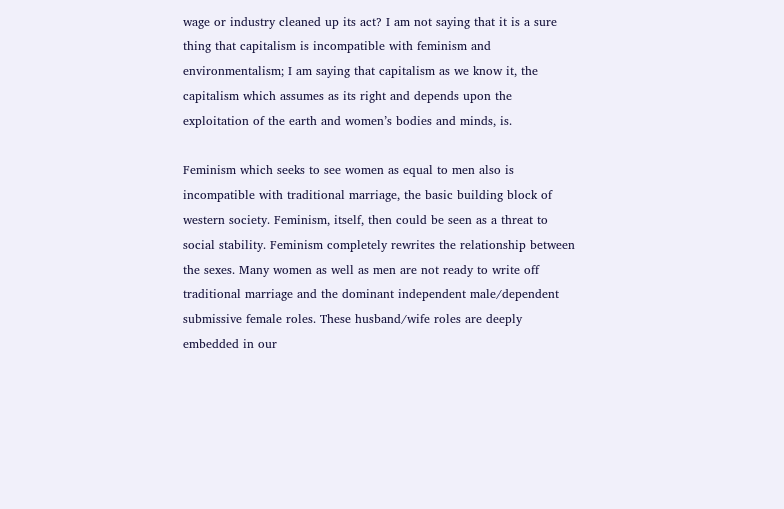wage or industry cleaned up its act? I am not saying that it is a sure thing that capitalism is incompatible with feminism and environmentalism; I am saying that capitalism as we know it, the capitalism which assumes as its right and depends upon the exploitation of the earth and women’s bodies and minds, is.

Feminism which seeks to see women as equal to men also is incompatible with traditional marriage, the basic building block of western society. Feminism, itself, then could be seen as a threat to social stability. Feminism completely rewrites the relationship between the sexes. Many women as well as men are not ready to write off traditional marriage and the dominant independent male/dependent submissive female roles. These husband/wife roles are deeply embedded in our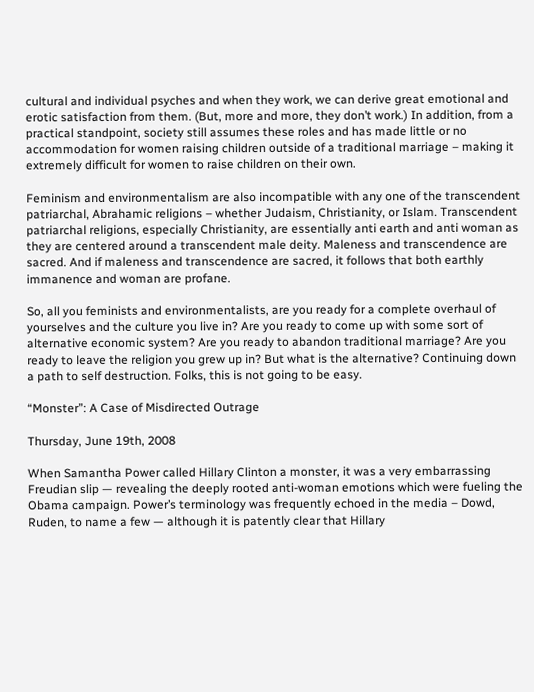cultural and individual psyches and when they work, we can derive great emotional and erotic satisfaction from them. (But, more and more, they don’t work.) In addition, from a practical standpoint, society still assumes these roles and has made little or no accommodation for women raising children outside of a traditional marriage – making it extremely difficult for women to raise children on their own.

Feminism and environmentalism are also incompatible with any one of the transcendent patriarchal, Abrahamic religions – whether Judaism, Christianity, or Islam. Transcendent patriarchal religions, especially Christianity, are essentially anti earth and anti woman as they are centered around a transcendent male deity. Maleness and transcendence are sacred. And if maleness and transcendence are sacred, it follows that both earthly immanence and woman are profane.

So, all you feminists and environmentalists, are you ready for a complete overhaul of yourselves and the culture you live in? Are you ready to come up with some sort of alternative economic system? Are you ready to abandon traditional marriage? Are you ready to leave the religion you grew up in? But what is the alternative? Continuing down a path to self destruction. Folks, this is not going to be easy.

“Monster”: A Case of Misdirected Outrage

Thursday, June 19th, 2008

When Samantha Power called Hillary Clinton a monster, it was a very embarrassing Freudian slip — revealing the deeply rooted anti-woman emotions which were fueling the Obama campaign. Power’s terminology was frequently echoed in the media – Dowd, Ruden, to name a few — although it is patently clear that Hillary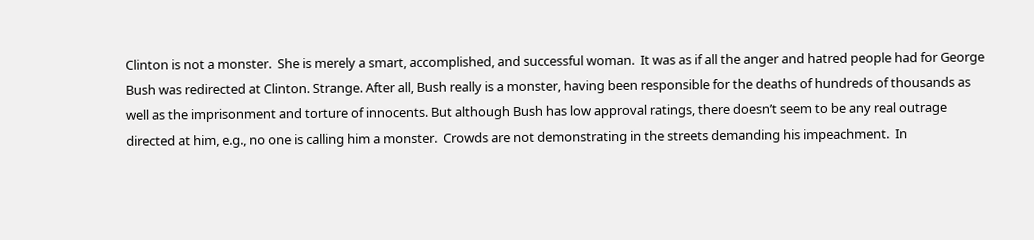Clinton is not a monster.  She is merely a smart, accomplished, and successful woman.  It was as if all the anger and hatred people had for George Bush was redirected at Clinton. Strange. After all, Bush really is a monster, having been responsible for the deaths of hundreds of thousands as well as the imprisonment and torture of innocents. But although Bush has low approval ratings, there doesn’t seem to be any real outrage directed at him, e.g., no one is calling him a monster.  Crowds are not demonstrating in the streets demanding his impeachment.  In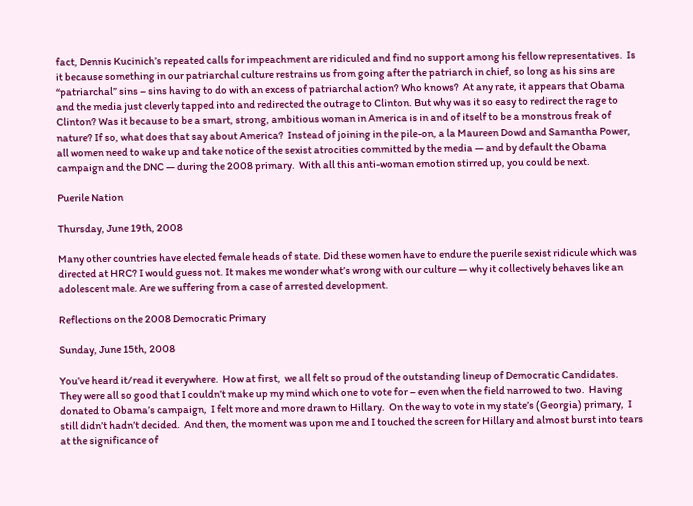fact, Dennis Kucinich’s repeated calls for impeachment are ridiculed and find no support among his fellow representatives.  Is it because something in our patriarchal culture restrains us from going after the patriarch in chief, so long as his sins are “patriarchal” sins – sins having to do with an excess of patriarchal action? Who knows?  At any rate, it appears that Obama and the media just cleverly tapped into and redirected the outrage to Clinton. But why was it so easy to redirect the rage to Clinton? Was it because to be a smart, strong, ambitious woman in America is in and of itself to be a monstrous freak of nature? If so, what does that say about America?  Instead of joining in the pile-on, a la Maureen Dowd and Samantha Power, all women need to wake up and take notice of the sexist atrocities committed by the media — and by default the Obama campaign and the DNC — during the 2008 primary.  With all this anti-woman emotion stirred up, you could be next.

Puerile Nation

Thursday, June 19th, 2008

Many other countries have elected female heads of state. Did these women have to endure the puerile sexist ridicule which was directed at HRC? I would guess not. It makes me wonder what’s wrong with our culture — why it collectively behaves like an adolescent male. Are we suffering from a case of arrested development.

Reflections on the 2008 Democratic Primary

Sunday, June 15th, 2008

You’ve heard it/read it everywhere.  How at first,  we all felt so proud of the outstanding lineup of Democratic Candidates.  They were all so good that I couldn’t make up my mind which one to vote for – even when the field narrowed to two.  Having donated to Obama’s campaign,  I felt more and more drawn to Hillary.  On the way to vote in my state’s (Georgia) primary,  I still didn’t hadn’t decided.  And then, the moment was upon me and I touched the screen for Hillary and almost burst into tears at the significance of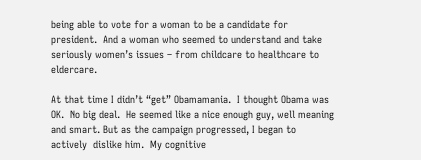being able to vote for a woman to be a candidate for president.  And a woman who seemed to understand and take seriously women’s issues – from childcare to healthcare to eldercare.

At that time I didn’t “get” Obamamania.  I thought Obama was OK.  No big deal.  He seemed like a nice enough guy, well meaning and smart. But as the campaign progressed, I began to actively  dislike him.  My cognitive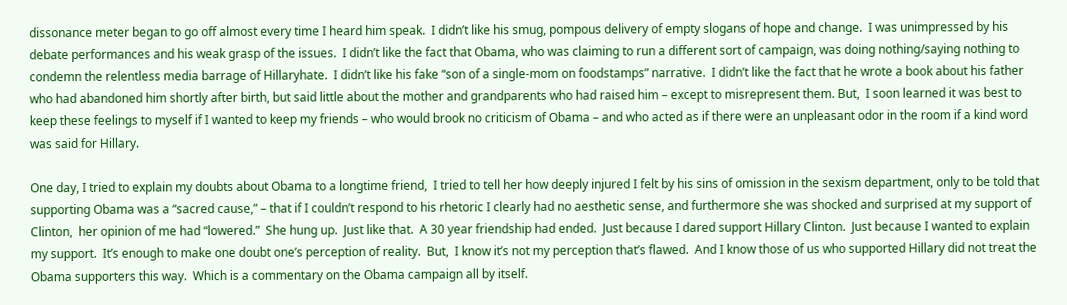dissonance meter began to go off almost every time I heard him speak.  I didn’t like his smug, pompous delivery of empty slogans of hope and change.  I was unimpressed by his debate performances and his weak grasp of the issues.  I didn’t like the fact that Obama, who was claiming to run a different sort of campaign, was doing nothing/saying nothing to condemn the relentless media barrage of Hillaryhate.  I didn’t like his fake “son of a single-mom on foodstamps” narrative.  I didn’t like the fact that he wrote a book about his father who had abandoned him shortly after birth, but said little about the mother and grandparents who had raised him – except to misrepresent them. But,  I soon learned it was best to keep these feelings to myself if I wanted to keep my friends – who would brook no criticism of Obama – and who acted as if there were an unpleasant odor in the room if a kind word was said for Hillary.

One day, I tried to explain my doubts about Obama to a longtime friend,  I tried to tell her how deeply injured I felt by his sins of omission in the sexism department, only to be told that supporting Obama was a “sacred cause,” – that if I couldn’t respond to his rhetoric I clearly had no aesthetic sense, and furthermore she was shocked and surprised at my support of Clinton,  her opinion of me had “lowered.”  She hung up.  Just like that.  A 30 year friendship had ended.  Just because I dared support Hillary Clinton.  Just because I wanted to explain my support.  It’s enough to make one doubt one’s perception of reality.  But,  I know it’s not my perception that’s flawed.  And I know those of us who supported Hillary did not treat the Obama supporters this way.  Which is a commentary on the Obama campaign all by itself.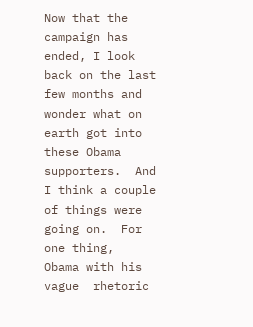Now that the campaign has ended, I look back on the last few months and wonder what on earth got into these Obama supporters.  And I think a couple of things were going on.  For one thing,  Obama with his vague  rhetoric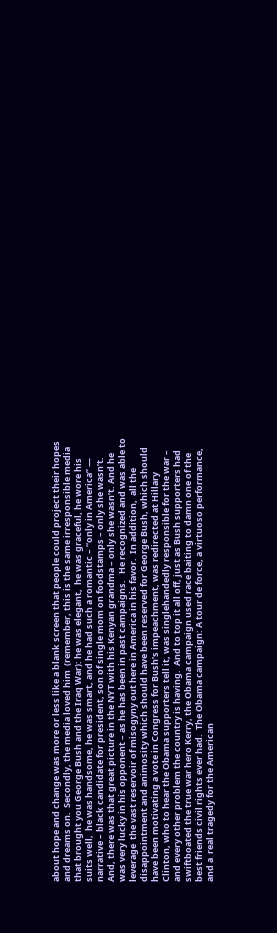about hope and change was more or less like a blank screen that people could project their hopes and dreams on.  Secondly, the media loved him  (remember, this is the same irresponsible media that brought you George Bush and the Iraq War): he was elegant,  he was graceful, he wore his suits well,  he was handsome, he was smart, and he had such a romantic – “only in America” — narrative – black candidate for president, son of single mom on foodstamps – only she wasn’t.  And, there was that great picture in the NYT with his Kenyan grandma – only she wasn’t. And he was very lucky in his opponent – as he has been in past campaigns.   He recognized and was able to leverage  the vast reservoir of misogyny out here in America in his favor.  In addition,  all the disappointment and animosity which should have been reserved for George Bush, which should have been motivating a vote in Congress for Bush’s impeachment, was redirected at Hillary Clinton, who to hear the Obama supporters tell it, was singlehandedly responsible for the war – and every other problem the country is having.  And to top it all off, just as Bush supporters had swiftboated the true war hero Kerry, the Obama campaign used race baiting to damn one of the best friends civil rights ever had.  The Obama campaign: A tour de force, a virtuoso performance,  and a  real tragedy for the American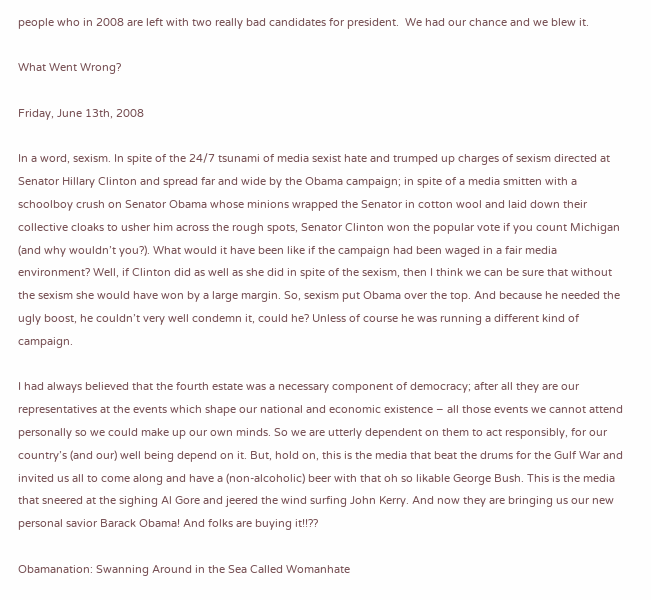people who in 2008 are left with two really bad candidates for president.  We had our chance and we blew it.

What Went Wrong?

Friday, June 13th, 2008

In a word, sexism. In spite of the 24/7 tsunami of media sexist hate and trumped up charges of sexism directed at Senator Hillary Clinton and spread far and wide by the Obama campaign; in spite of a media smitten with a schoolboy crush on Senator Obama whose minions wrapped the Senator in cotton wool and laid down their collective cloaks to usher him across the rough spots, Senator Clinton won the popular vote if you count Michigan (and why wouldn’t you?). What would it have been like if the campaign had been waged in a fair media environment? Well, if Clinton did as well as she did in spite of the sexism, then I think we can be sure that without the sexism she would have won by a large margin. So, sexism put Obama over the top. And because he needed the ugly boost, he couldn’t very well condemn it, could he? Unless of course he was running a different kind of campaign.

I had always believed that the fourth estate was a necessary component of democracy; after all they are our representatives at the events which shape our national and economic existence – all those events we cannot attend personally so we could make up our own minds. So we are utterly dependent on them to act responsibly, for our country’s (and our) well being depend on it. But, hold on, this is the media that beat the drums for the Gulf War and invited us all to come along and have a (non-alcoholic) beer with that oh so likable George Bush. This is the media that sneered at the sighing Al Gore and jeered the wind surfing John Kerry. And now they are bringing us our new personal savior Barack Obama! And folks are buying it!!??

Obamanation: Swanning Around in the Sea Called Womanhate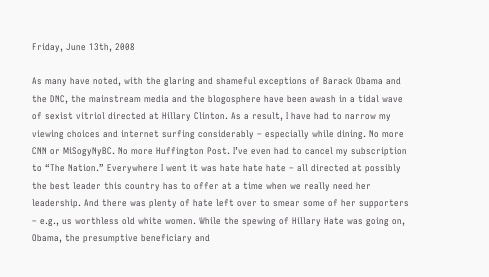Friday, June 13th, 2008

As many have noted, with the glaring and shameful exceptions of Barack Obama and the DNC, the mainstream media and the blogosphere have been awash in a tidal wave of sexist vitriol directed at Hillary Clinton. As a result, I have had to narrow my viewing choices and internet surfing considerably – especially while dining. No more CNN or MiSogyNyBC. No more Huffington Post. I’ve even had to cancel my subscription to “The Nation.” Everywhere I went it was hate hate hate – all directed at possibly the best leader this country has to offer at a time when we really need her leadership. And there was plenty of hate left over to smear some of her supporters – e.g., us worthless old white women. While the spewing of Hillary Hate was going on, Obama, the presumptive beneficiary and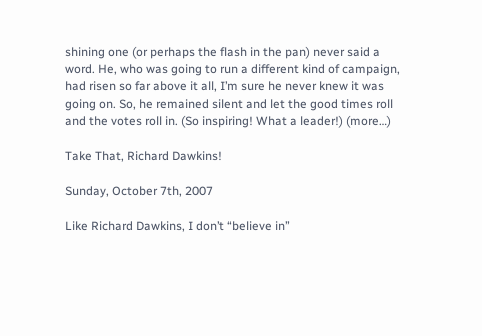shining one (or perhaps the flash in the pan) never said a word. He, who was going to run a different kind of campaign, had risen so far above it all, I’m sure he never knew it was going on. So, he remained silent and let the good times roll and the votes roll in. (So inspiring! What a leader!) (more…)

Take That, Richard Dawkins!

Sunday, October 7th, 2007

Like Richard Dawkins, I don’t “believe in”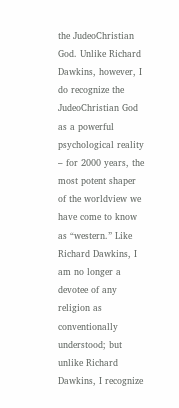the JudeoChristian God. Unlike Richard Dawkins, however, I do recognize the JudeoChristian God as a powerful psychological reality – for 2000 years, the most potent shaper of the worldview we have come to know as “western.” Like Richard Dawkins, I am no longer a devotee of any religion as conventionally understood; but unlike Richard Dawkins, I recognize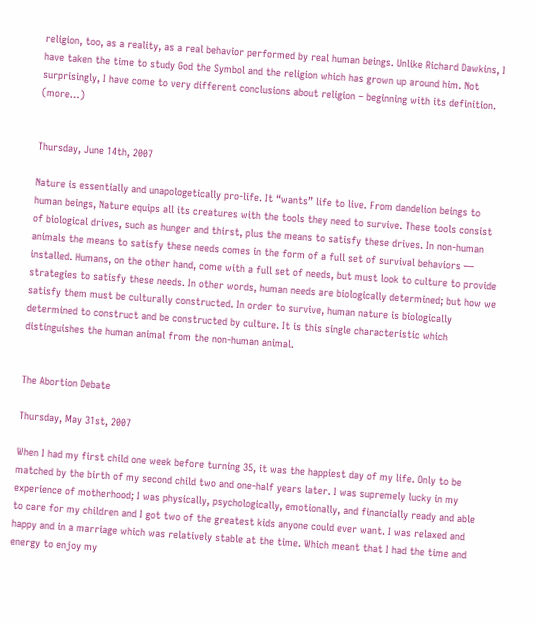religion, too, as a reality, as a real behavior performed by real human beings. Unlike Richard Dawkins, I have taken the time to study God the Symbol and the religion which has grown up around him. Not surprisingly, I have come to very different conclusions about religion – beginning with its definition. (more…)


Thursday, June 14th, 2007

Nature is essentially and unapologetically pro-life. It “wants” life to live. From dandelion beings to human beings, Nature equips all its creatures with the tools they need to survive. These tools consist of biological drives, such as hunger and thirst, plus the means to satisfy these drives. In non-human animals the means to satisfy these needs comes in the form of a full set of survival behaviors — installed. Humans, on the other hand, come with a full set of needs, but must look to culture to provide strategies to satisfy these needs. In other words, human needs are biologically determined; but how we satisfy them must be culturally constructed. In order to survive, human nature is biologically determined to construct and be constructed by culture. It is this single characteristic which distinguishes the human animal from the non-human animal.


The Abortion Debate

Thursday, May 31st, 2007

When I had my first child one week before turning 35, it was the happiest day of my life. Only to be matched by the birth of my second child two and one-half years later. I was supremely lucky in my experience of motherhood; I was physically, psychologically, emotionally, and financially ready and able to care for my children and I got two of the greatest kids anyone could ever want. I was relaxed and happy and in a marriage which was relatively stable at the time. Which meant that I had the time and energy to enjoy my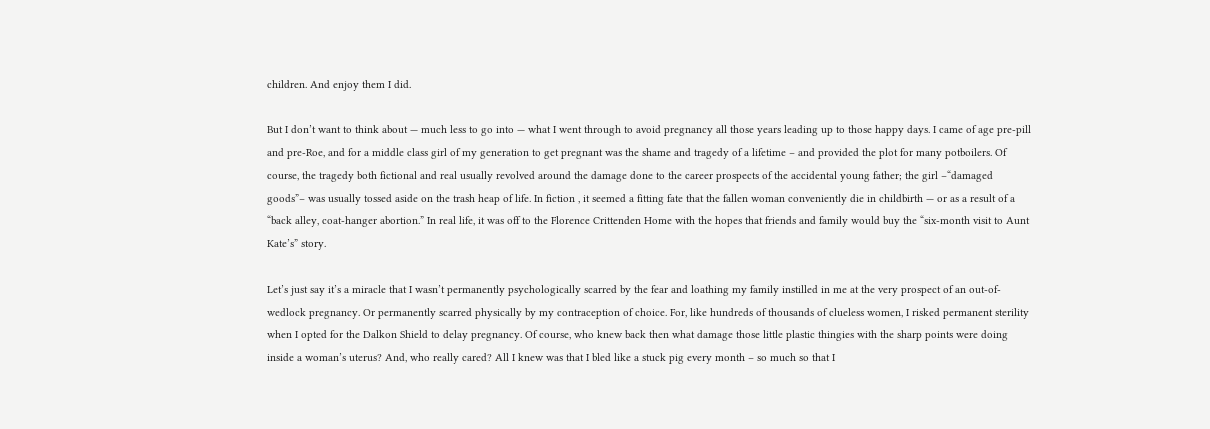children. And enjoy them I did.

But I don’t want to think about — much less to go into — what I went through to avoid pregnancy all those years leading up to those happy days. I came of age pre-pill and pre-Roe, and for a middle class girl of my generation to get pregnant was the shame and tragedy of a lifetime – and provided the plot for many potboilers. Of course, the tragedy both fictional and real usually revolved around the damage done to the career prospects of the accidental young father; the girl –“damaged goods”– was usually tossed aside on the trash heap of life. In fiction , it seemed a fitting fate that the fallen woman conveniently die in childbirth — or as a result of a “back alley, coat-hanger abortion.” In real life, it was off to the Florence Crittenden Home with the hopes that friends and family would buy the “six-month visit to Aunt Kate’s” story.

Let’s just say it’s a miracle that I wasn’t permanently psychologically scarred by the fear and loathing my family instilled in me at the very prospect of an out-of-wedlock pregnancy. Or permanently scarred physically by my contraception of choice. For, like hundreds of thousands of clueless women, I risked permanent sterility when I opted for the Dalkon Shield to delay pregnancy. Of course, who knew back then what damage those little plastic thingies with the sharp points were doing inside a woman’s uterus? And, who really cared? All I knew was that I bled like a stuck pig every month – so much so that I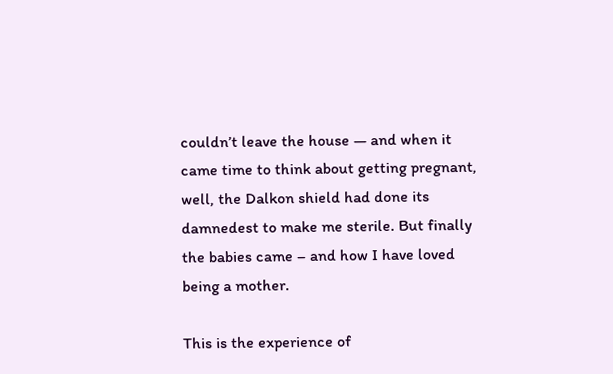couldn’t leave the house — and when it came time to think about getting pregnant, well, the Dalkon shield had done its damnedest to make me sterile. But finally the babies came – and how I have loved being a mother.

This is the experience of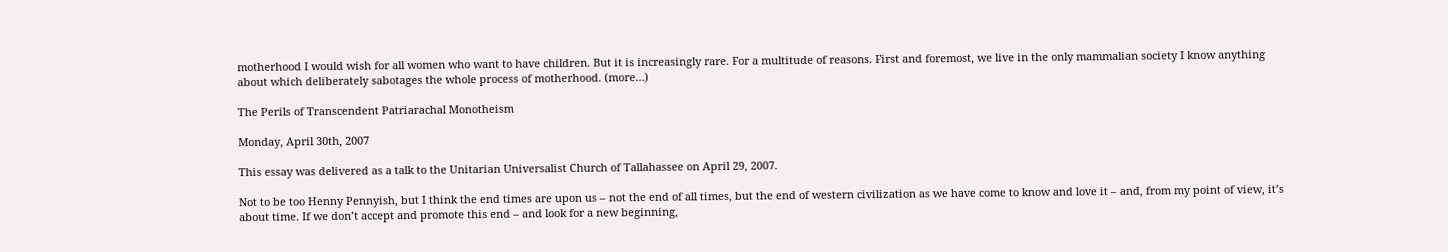motherhood I would wish for all women who want to have children. But it is increasingly rare. For a multitude of reasons. First and foremost, we live in the only mammalian society I know anything about which deliberately sabotages the whole process of motherhood. (more…)

The Perils of Transcendent Patriarachal Monotheism

Monday, April 30th, 2007

This essay was delivered as a talk to the Unitarian Universalist Church of Tallahassee on April 29, 2007.

Not to be too Henny Pennyish, but I think the end times are upon us – not the end of all times, but the end of western civilization as we have come to know and love it – and, from my point of view, it’s about time. If we don’t accept and promote this end – and look for a new beginning,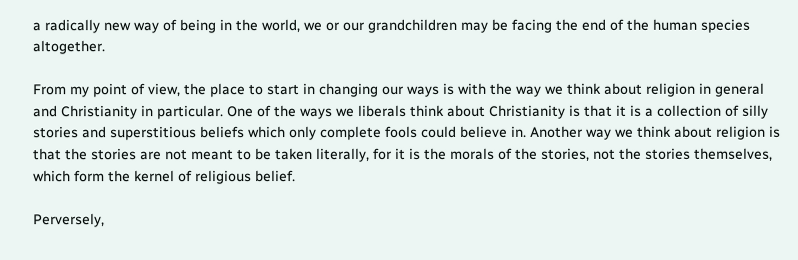a radically new way of being in the world, we or our grandchildren may be facing the end of the human species altogether.

From my point of view, the place to start in changing our ways is with the way we think about religion in general and Christianity in particular. One of the ways we liberals think about Christianity is that it is a collection of silly stories and superstitious beliefs which only complete fools could believe in. Another way we think about religion is that the stories are not meant to be taken literally, for it is the morals of the stories, not the stories themselves, which form the kernel of religious belief.

Perversely,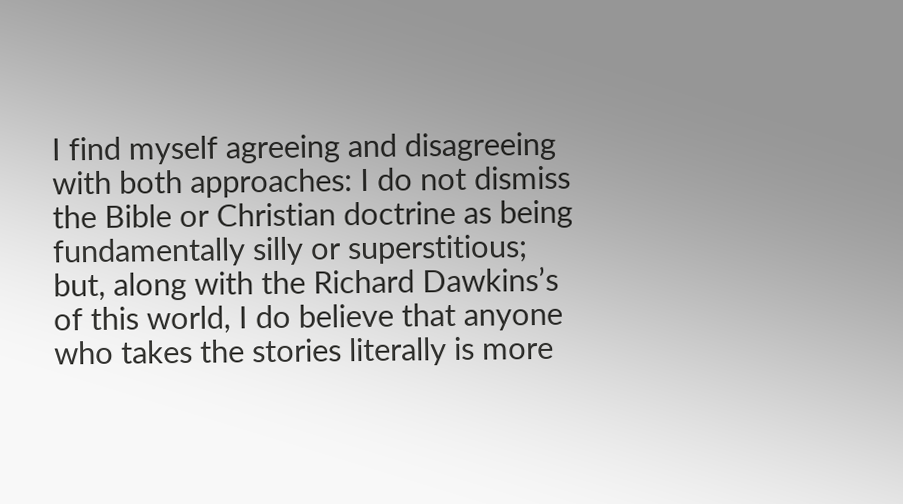I find myself agreeing and disagreeing with both approaches: I do not dismiss the Bible or Christian doctrine as being fundamentally silly or superstitious; but, along with the Richard Dawkins’s of this world, I do believe that anyone who takes the stories literally is more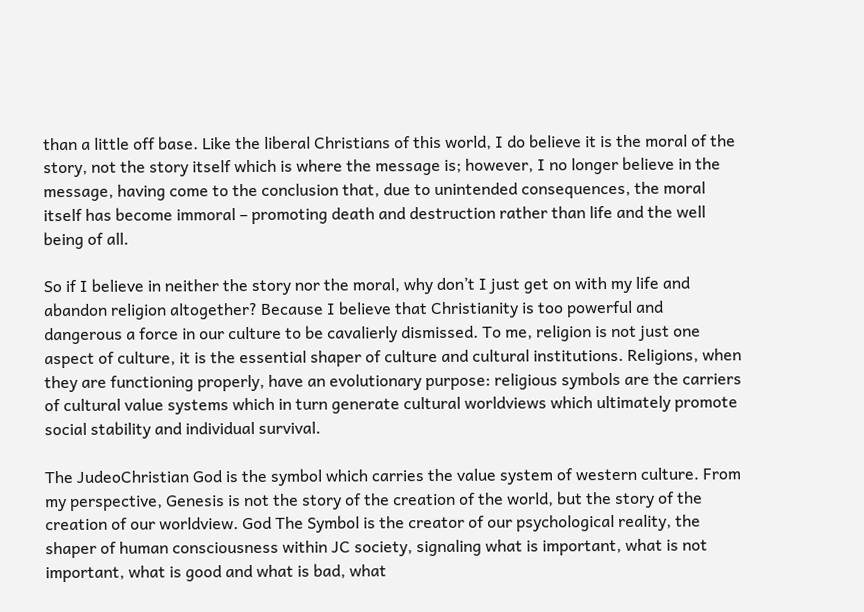than a little off base. Like the liberal Christians of this world, I do believe it is the moral of the story, not the story itself which is where the message is; however, I no longer believe in the message, having come to the conclusion that, due to unintended consequences, the moral itself has become immoral – promoting death and destruction rather than life and the well being of all.

So if I believe in neither the story nor the moral, why don’t I just get on with my life and abandon religion altogether? Because I believe that Christianity is too powerful and dangerous a force in our culture to be cavalierly dismissed. To me, religion is not just one aspect of culture, it is the essential shaper of culture and cultural institutions. Religions, when they are functioning properly, have an evolutionary purpose: religious symbols are the carriers of cultural value systems which in turn generate cultural worldviews which ultimately promote social stability and individual survival.

The JudeoChristian God is the symbol which carries the value system of western culture. From my perspective, Genesis is not the story of the creation of the world, but the story of the creation of our worldview. God The Symbol is the creator of our psychological reality, the shaper of human consciousness within JC society, signaling what is important, what is not important, what is good and what is bad, what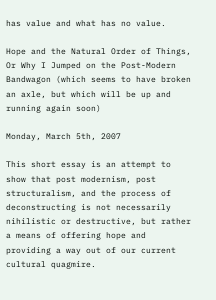has value and what has no value.

Hope and the Natural Order of Things, Or Why I Jumped on the Post-Modern Bandwagon (which seems to have broken an axle, but which will be up and running again soon)

Monday, March 5th, 2007

This short essay is an attempt to show that post modernism, post structuralism, and the process of deconstructing is not necessarily nihilistic or destructive, but rather a means of offering hope and providing a way out of our current cultural quagmire.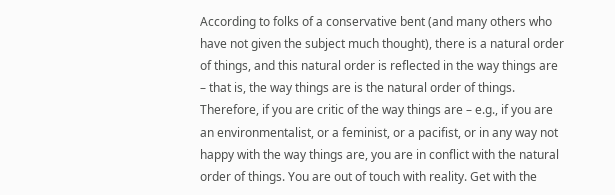According to folks of a conservative bent (and many others who have not given the subject much thought), there is a natural order of things, and this natural order is reflected in the way things are – that is, the way things are is the natural order of things.  Therefore, if you are critic of the way things are – e.g., if you are an environmentalist, or a feminist, or a pacifist, or in any way not happy with the way things are, you are in conflict with the natural order of things. You are out of touch with reality. Get with the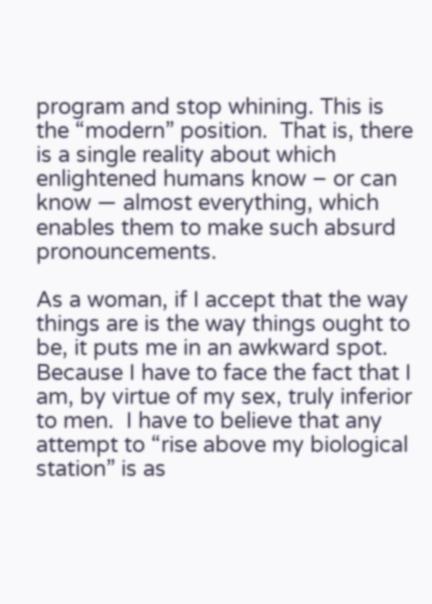program and stop whining. This is the “modern” position.  That is, there is a single reality about which enlightened humans know – or can know — almost everything, which enables them to make such absurd pronouncements.

As a woman, if I accept that the way things are is the way things ought to be, it puts me in an awkward spot. Because I have to face the fact that I am, by virtue of my sex, truly inferior to men.  I have to believe that any attempt to “rise above my biological station” is as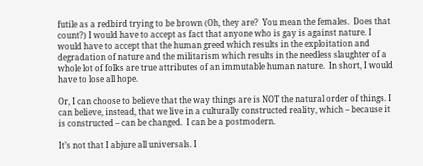futile as a redbird trying to be brown (Oh, they are?  You mean the females.  Does that count?) I would have to accept as fact that anyone who is gay is against nature. I would have to accept that the human greed which results in the exploitation and degradation of nature and the militarism which results in the needless slaughter of a whole lot of folks are true attributes of an immutable human nature.  In short, I would have to lose all hope.

Or, I can choose to believe that the way things are is NOT the natural order of things. I can believe, instead, that we live in a culturally constructed reality, which – because it is constructed – can be changed.  I can be a postmodern.

It’s not that I abjure all universals. I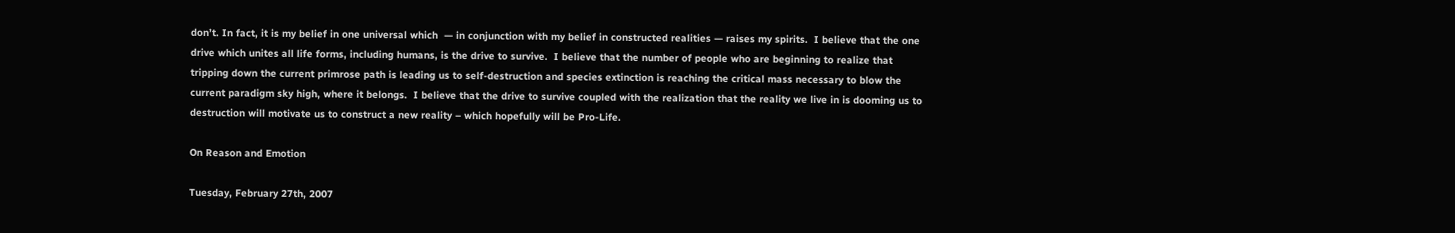don’t. In fact, it is my belief in one universal which  — in conjunction with my belief in constructed realities — raises my spirits.  I believe that the one drive which unites all life forms, including humans, is the drive to survive.  I believe that the number of people who are beginning to realize that tripping down the current primrose path is leading us to self-destruction and species extinction is reaching the critical mass necessary to blow the current paradigm sky high, where it belongs.  I believe that the drive to survive coupled with the realization that the reality we live in is dooming us to destruction will motivate us to construct a new reality – which hopefully will be Pro-Life.

On Reason and Emotion

Tuesday, February 27th, 2007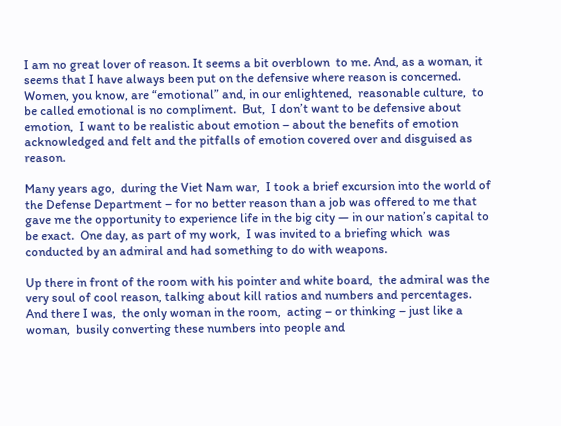I am no great lover of reason. It seems a bit overblown  to me. And, as a woman, it seems that I have always been put on the defensive where reason is concerned.  Women, you know, are “emotional” and, in our enlightened,  reasonable culture,  to be called emotional is no compliment.  But,  I don’t want to be defensive about emotion,  I want to be realistic about emotion – about the benefits of emotion acknowledged and felt and the pitfalls of emotion covered over and disguised as reason.

Many years ago,  during the Viet Nam war,  I took a brief excursion into the world of the Defense Department – for no better reason than a job was offered to me that gave me the opportunity to experience life in the big city — in our nation’s capital to be exact.  One day, as part of my work,  I was invited to a briefing which  was conducted by an admiral and had something to do with weapons.

Up there in front of the room with his pointer and white board,  the admiral was the very soul of cool reason, talking about kill ratios and numbers and percentages.  And there I was,  the only woman in the room,  acting – or thinking – just like a woman,  busily converting these numbers into people and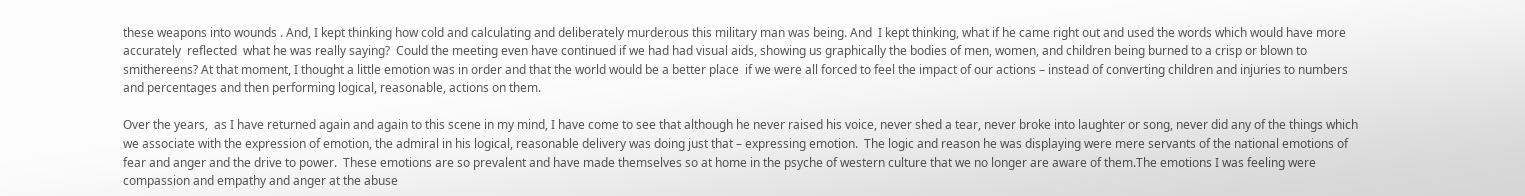these weapons into wounds . And, I kept thinking how cold and calculating and deliberately murderous this military man was being. And  I kept thinking, what if he came right out and used the words which would have more accurately  reflected  what he was really saying?  Could the meeting even have continued if we had had visual aids, showing us graphically the bodies of men, women, and children being burned to a crisp or blown to smithereens? At that moment, I thought a little emotion was in order and that the world would be a better place  if we were all forced to feel the impact of our actions – instead of converting children and injuries to numbers and percentages and then performing logical, reasonable, actions on them.

Over the years,  as I have returned again and again to this scene in my mind, I have come to see that although he never raised his voice, never shed a tear, never broke into laughter or song, never did any of the things which we associate with the expression of emotion, the admiral in his logical, reasonable delivery was doing just that – expressing emotion.  The logic and reason he was displaying were mere servants of the national emotions of fear and anger and the drive to power.  These emotions are so prevalent and have made themselves so at home in the psyche of western culture that we no longer are aware of them.The emotions I was feeling were  compassion and empathy and anger at the abuse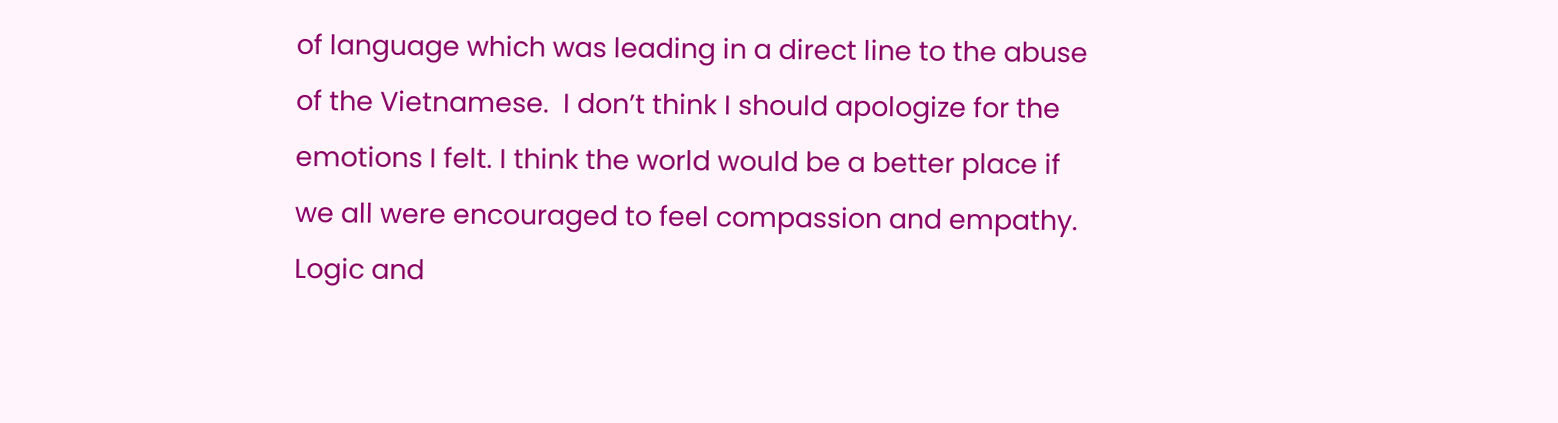of language which was leading in a direct line to the abuse of the Vietnamese.  I don’t think I should apologize for the emotions I felt. I think the world would be a better place if we all were encouraged to feel compassion and empathy.  Logic and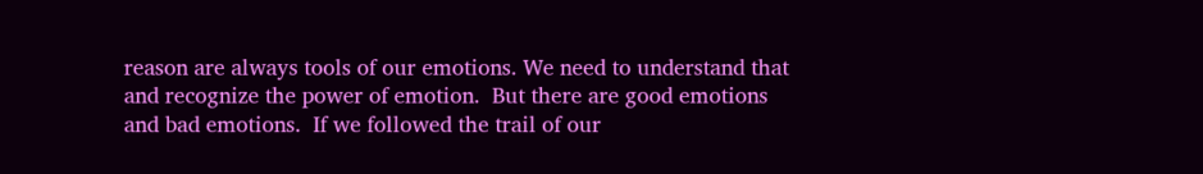reason are always tools of our emotions. We need to understand that and recognize the power of emotion.  But there are good emotions and bad emotions.  If we followed the trail of our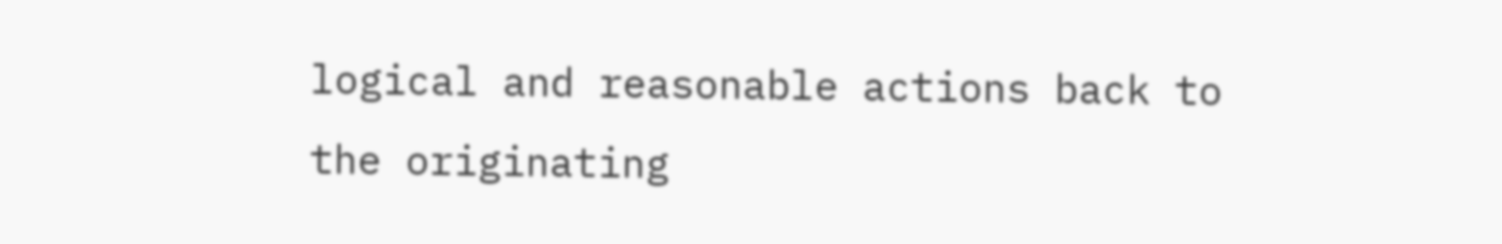logical and reasonable actions back to the originating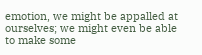emotion, we might be appalled at ourselves; we might even be able to make some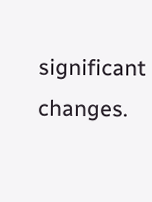significant changes.